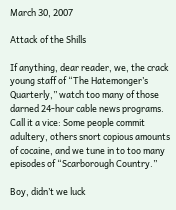March 30, 2007

Attack of the Shills

If anything, dear reader, we, the crack young staff of “The Hatemonger’s Quarterly,” watch too many of those darned 24-hour cable news programs. Call it a vice: Some people commit adultery, others snort copious amounts of cocaine, and we tune in to too many episodes of “Scarborough Country.”

Boy, didn’t we luck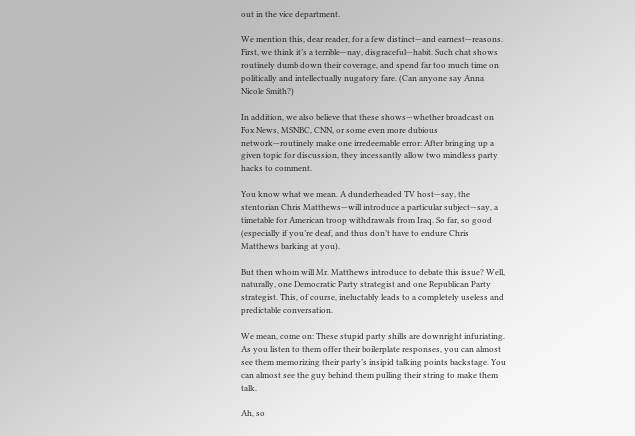out in the vice department.

We mention this, dear reader, for a few distinct—and earnest—reasons. First, we think it’s a terrible—nay, disgraceful—habit. Such chat shows routinely dumb down their coverage, and spend far too much time on politically and intellectually nugatory fare. (Can anyone say Anna Nicole Smith?)

In addition, we also believe that these shows—whether broadcast on Fox News, MSNBC, CNN, or some even more dubious network—routinely make one irredeemable error: After bringing up a given topic for discussion, they incessantly allow two mindless party hacks to comment.

You know what we mean. A dunderheaded TV host—say, the stentorian Chris Matthews—will introduce a particular subject—say, a timetable for American troop withdrawals from Iraq. So far, so good (especially if you’re deaf, and thus don’t have to endure Chris Matthews barking at you).

But then whom will Mr. Matthews introduce to debate this issue? Well, naturally, one Democratic Party strategist and one Republican Party strategist. This, of course, ineluctably leads to a completely useless and predictable conversation.

We mean, come on: These stupid party shills are downright infuriating. As you listen to them offer their boilerplate responses, you can almost see them memorizing their party’s insipid talking points backstage. You can almost see the guy behind them pulling their string to make them talk.

Ah, so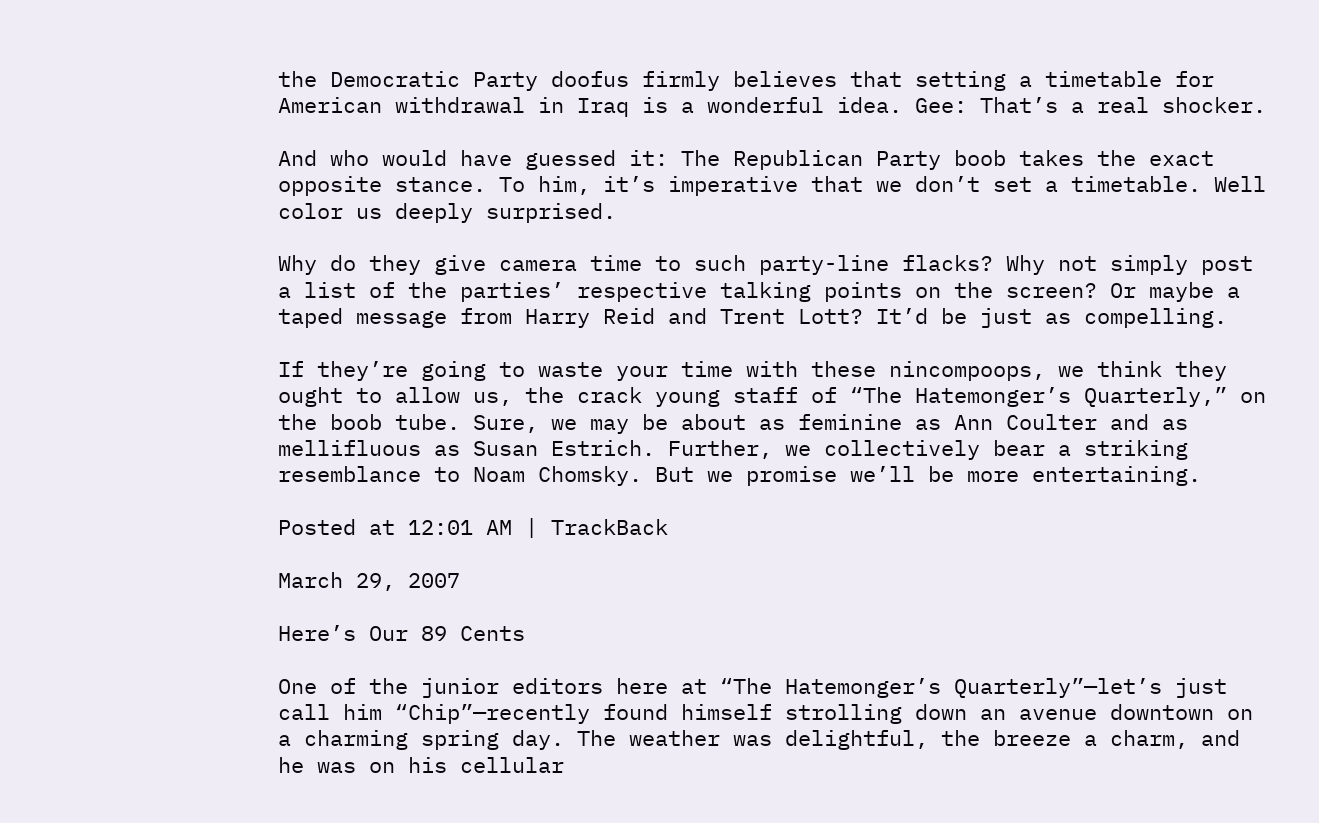the Democratic Party doofus firmly believes that setting a timetable for American withdrawal in Iraq is a wonderful idea. Gee: That’s a real shocker.

And who would have guessed it: The Republican Party boob takes the exact opposite stance. To him, it’s imperative that we don’t set a timetable. Well color us deeply surprised.

Why do they give camera time to such party-line flacks? Why not simply post a list of the parties’ respective talking points on the screen? Or maybe a taped message from Harry Reid and Trent Lott? It’d be just as compelling.

If they’re going to waste your time with these nincompoops, we think they ought to allow us, the crack young staff of “The Hatemonger’s Quarterly,” on the boob tube. Sure, we may be about as feminine as Ann Coulter and as mellifluous as Susan Estrich. Further, we collectively bear a striking resemblance to Noam Chomsky. But we promise we’ll be more entertaining.

Posted at 12:01 AM | TrackBack

March 29, 2007

Here’s Our 89 Cents

One of the junior editors here at “The Hatemonger’s Quarterly”—let’s just call him “Chip”—recently found himself strolling down an avenue downtown on a charming spring day. The weather was delightful, the breeze a charm, and he was on his cellular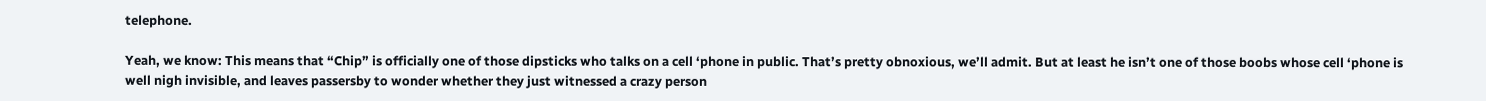telephone.

Yeah, we know: This means that “Chip” is officially one of those dipsticks who talks on a cell ‘phone in public. That’s pretty obnoxious, we’ll admit. But at least he isn’t one of those boobs whose cell ‘phone is well nigh invisible, and leaves passersby to wonder whether they just witnessed a crazy person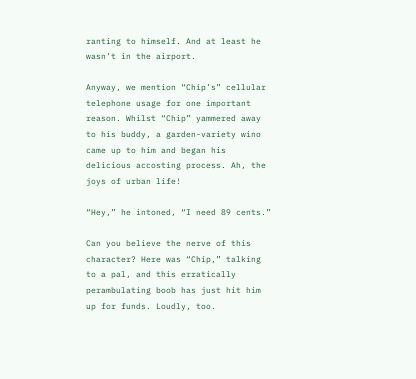ranting to himself. And at least he wasn’t in the airport.

Anyway, we mention “Chip’s” cellular telephone usage for one important reason. Whilst “Chip” yammered away to his buddy, a garden-variety wino came up to him and began his delicious accosting process. Ah, the joys of urban life!

“Hey,” he intoned, “I need 89 cents.”

Can you believe the nerve of this character? Here was “Chip,” talking to a pal, and this erratically perambulating boob has just hit him up for funds. Loudly, too.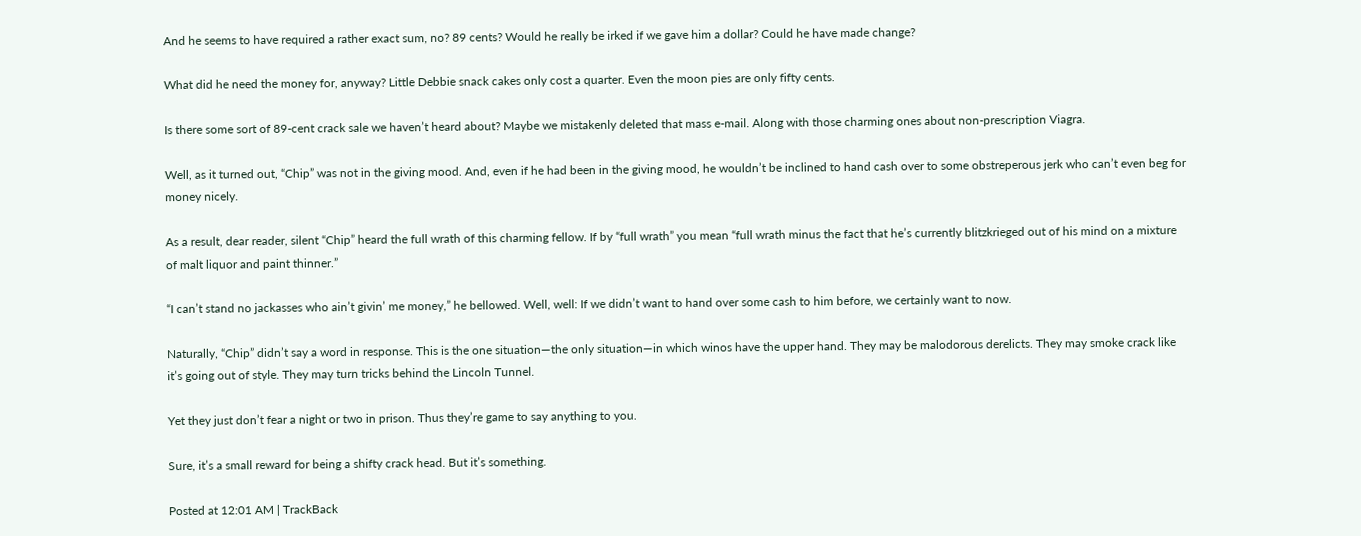And he seems to have required a rather exact sum, no? 89 cents? Would he really be irked if we gave him a dollar? Could he have made change?

What did he need the money for, anyway? Little Debbie snack cakes only cost a quarter. Even the moon pies are only fifty cents.

Is there some sort of 89-cent crack sale we haven’t heard about? Maybe we mistakenly deleted that mass e-mail. Along with those charming ones about non-prescription Viagra.

Well, as it turned out, “Chip” was not in the giving mood. And, even if he had been in the giving mood, he wouldn’t be inclined to hand cash over to some obstreperous jerk who can’t even beg for money nicely.

As a result, dear reader, silent “Chip” heard the full wrath of this charming fellow. If by “full wrath” you mean “full wrath minus the fact that he’s currently blitzkrieged out of his mind on a mixture of malt liquor and paint thinner.”

“I can’t stand no jackasses who ain’t givin’ me money,” he bellowed. Well, well: If we didn’t want to hand over some cash to him before, we certainly want to now.

Naturally, “Chip” didn’t say a word in response. This is the one situation—the only situation—in which winos have the upper hand. They may be malodorous derelicts. They may smoke crack like it’s going out of style. They may turn tricks behind the Lincoln Tunnel.

Yet they just don’t fear a night or two in prison. Thus they’re game to say anything to you.

Sure, it’s a small reward for being a shifty crack head. But it’s something.

Posted at 12:01 AM | TrackBack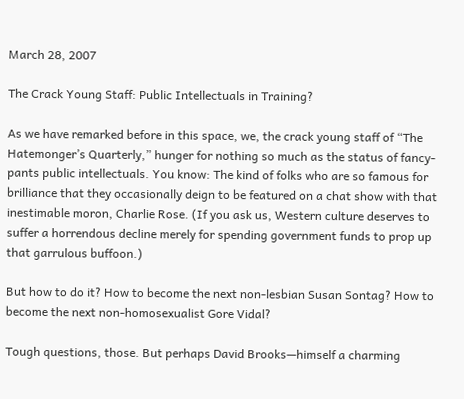March 28, 2007

The Crack Young Staff: Public Intellectuals in Training?

As we have remarked before in this space, we, the crack young staff of “The Hatemonger’s Quarterly,” hunger for nothing so much as the status of fancy-pants public intellectuals. You know: The kind of folks who are so famous for brilliance that they occasionally deign to be featured on a chat show with that inestimable moron, Charlie Rose. (If you ask us, Western culture deserves to suffer a horrendous decline merely for spending government funds to prop up that garrulous buffoon.)

But how to do it? How to become the next non-lesbian Susan Sontag? How to become the next non-homosexualist Gore Vidal?

Tough questions, those. But perhaps David Brooks—himself a charming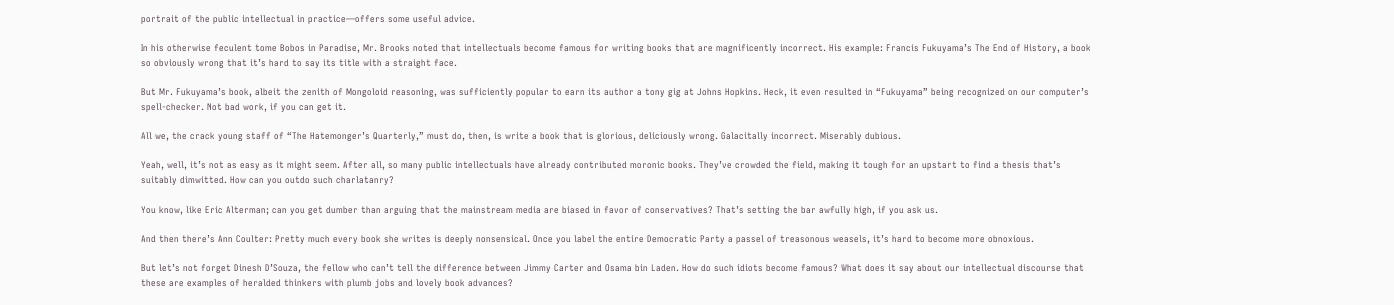portrait of the public intellectual in practice—offers some useful advice.

In his otherwise feculent tome Bobos in Paradise, Mr. Brooks noted that intellectuals become famous for writing books that are magnificently incorrect. His example: Francis Fukuyama’s The End of History, a book so obviously wrong that it’s hard to say its title with a straight face.

But Mr. Fukuyama’s book, albeit the zenith of Mongoloid reasoning, was sufficiently popular to earn its author a tony gig at Johns Hopkins. Heck, it even resulted in “Fukuyama” being recognized on our computer’s spell-checker. Not bad work, if you can get it.

All we, the crack young staff of “The Hatemonger’s Quarterly,” must do, then, is write a book that is glorious, deliciously wrong. Galacitally incorrect. Miserably dubious.

Yeah, well, it’s not as easy as it might seem. After all, so many public intellectuals have already contributed moronic books. They’ve crowded the field, making it tough for an upstart to find a thesis that’s suitably dimwitted. How can you outdo such charlatanry?

You know, like Eric Alterman; can you get dumber than arguing that the mainstream media are biased in favor of conservatives? That’s setting the bar awfully high, if you ask us.

And then there’s Ann Coulter: Pretty much every book she writes is deeply nonsensical. Once you label the entire Democratic Party a passel of treasonous weasels, it’s hard to become more obnoxious.

But let’s not forget Dinesh D’Souza, the fellow who can’t tell the difference between Jimmy Carter and Osama bin Laden. How do such idiots become famous? What does it say about our intellectual discourse that these are examples of heralded thinkers with plumb jobs and lovely book advances?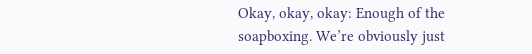Okay, okay, okay: Enough of the soapboxing. We’re obviously just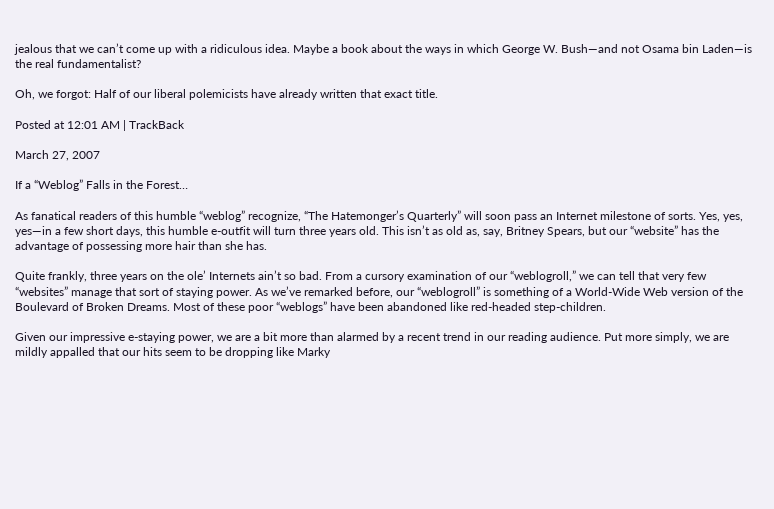jealous that we can’t come up with a ridiculous idea. Maybe a book about the ways in which George W. Bush—and not Osama bin Laden—is the real fundamentalist?

Oh, we forgot: Half of our liberal polemicists have already written that exact title.

Posted at 12:01 AM | TrackBack

March 27, 2007

If a “Weblog” Falls in the Forest…

As fanatical readers of this humble “weblog” recognize, “The Hatemonger’s Quarterly” will soon pass an Internet milestone of sorts. Yes, yes, yes—in a few short days, this humble e-outfit will turn three years old. This isn’t as old as, say, Britney Spears, but our “website” has the advantage of possessing more hair than she has.

Quite frankly, three years on the ole’ Internets ain’t so bad. From a cursory examination of our “weblogroll,” we can tell that very few “websites” manage that sort of staying power. As we’ve remarked before, our “weblogroll” is something of a World-Wide Web version of the Boulevard of Broken Dreams. Most of these poor “weblogs” have been abandoned like red-headed step-children.

Given our impressive e-staying power, we are a bit more than alarmed by a recent trend in our reading audience. Put more simply, we are mildly appalled that our hits seem to be dropping like Marky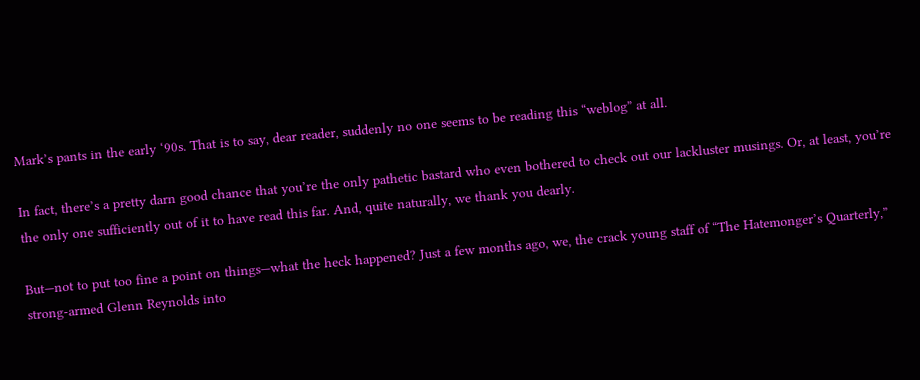Mark’s pants in the early ‘90s. That is to say, dear reader, suddenly no one seems to be reading this “weblog” at all.

In fact, there’s a pretty darn good chance that you’re the only pathetic bastard who even bothered to check out our lackluster musings. Or, at least, you’re the only one sufficiently out of it to have read this far. And, quite naturally, we thank you dearly.

But—not to put too fine a point on things—what the heck happened? Just a few months ago, we, the crack young staff of “The Hatemonger’s Quarterly,” strong-armed Glenn Reynolds into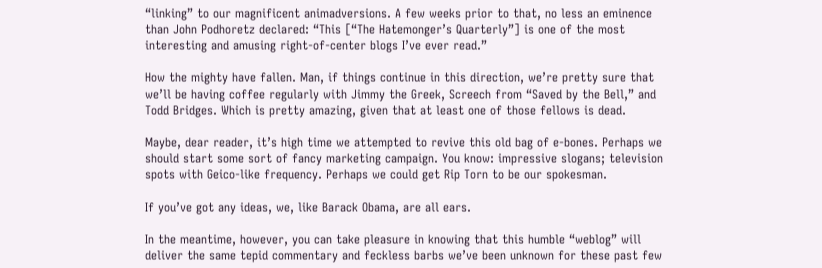“linking” to our magnificent animadversions. A few weeks prior to that, no less an eminence than John Podhoretz declared: “This [“The Hatemonger’s Quarterly”] is one of the most interesting and amusing right-of-center blogs I’ve ever read.”

How the mighty have fallen. Man, if things continue in this direction, we’re pretty sure that we’ll be having coffee regularly with Jimmy the Greek, Screech from “Saved by the Bell,” and Todd Bridges. Which is pretty amazing, given that at least one of those fellows is dead.

Maybe, dear reader, it’s high time we attempted to revive this old bag of e-bones. Perhaps we should start some sort of fancy marketing campaign. You know: impressive slogans; television spots with Geico-like frequency. Perhaps we could get Rip Torn to be our spokesman.

If you’ve got any ideas, we, like Barack Obama, are all ears.

In the meantime, however, you can take pleasure in knowing that this humble “weblog” will deliver the same tepid commentary and feckless barbs we’ve been unknown for these past few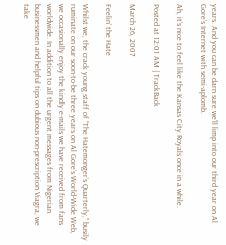years. And you can be darn sure we’ll limp into our third year on Al Gore’s Internet with semi-aplomb.

Ah, it’s nice to feel like the Kansas City Royals once in a while.

Posted at 12:01 AM | TrackBack

March 26, 2007

Feelin’ the Hate

Whilst we, the crack young staff of “The Hatemonger’s Quarterly,” busily ruminate on our soon-to-be three years on Al Gore’s World-Wide Web, we occasionally enjoy the kindly e-mails we have received from fans worldwide. In addition to all the urgent messages from Nigerian businessmen and helpful tips on dubious non-prescription Viagra, we take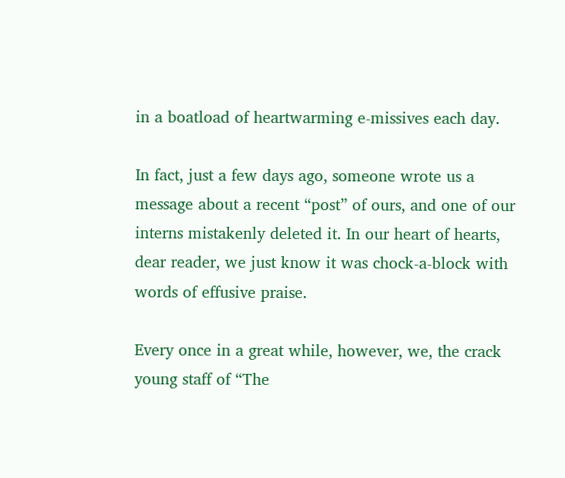in a boatload of heartwarming e-missives each day.

In fact, just a few days ago, someone wrote us a message about a recent “post” of ours, and one of our interns mistakenly deleted it. In our heart of hearts, dear reader, we just know it was chock-a-block with words of effusive praise.

Every once in a great while, however, we, the crack young staff of “The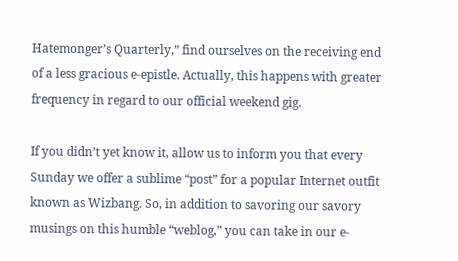Hatemonger’s Quarterly,” find ourselves on the receiving end of a less gracious e-epistle. Actually, this happens with greater frequency in regard to our official weekend gig.

If you didn’t yet know it, allow us to inform you that every Sunday we offer a sublime “post” for a popular Internet outfit known as Wizbang. So, in addition to savoring our savory musings on this humble “weblog,” you can take in our e-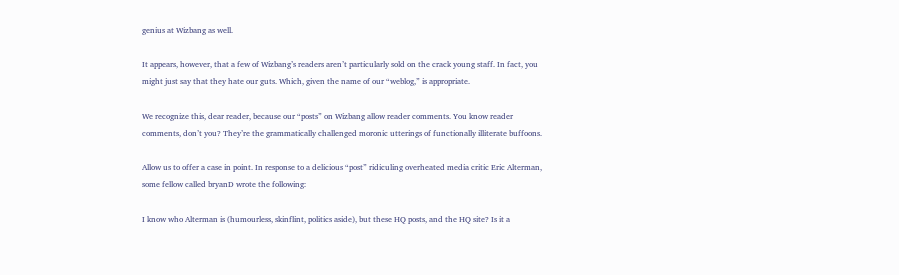genius at Wizbang as well.

It appears, however, that a few of Wizbang’s readers aren’t particularly sold on the crack young staff. In fact, you might just say that they hate our guts. Which, given the name of our “weblog,” is appropriate.

We recognize this, dear reader, because our “posts” on Wizbang allow reader comments. You know reader comments, don’t you? They’re the grammatically challenged moronic utterings of functionally illiterate buffoons.

Allow us to offer a case in point. In response to a delicious “post” ridiculing overheated media critic Eric Alterman, some fellow called bryanD wrote the following:

I know who Alterman is (humourless, skinflint, politics aside), but these HQ posts, and the HQ site? Is it a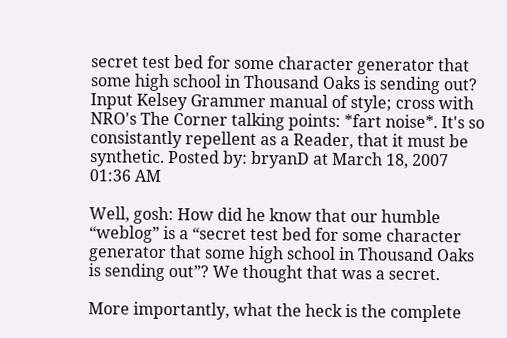secret test bed for some character generator that some high school in Thousand Oaks is sending out? Input Kelsey Grammer manual of style; cross with NRO's The Corner talking points: *fart noise*. It's so consistantly repellent as a Reader, that it must be synthetic. Posted by: bryanD at March 18, 2007 01:36 AM

Well, gosh: How did he know that our humble “weblog” is a “secret test bed for some character generator that some high school in Thousand Oaks is sending out”? We thought that was a secret.

More importantly, what the heck is the complete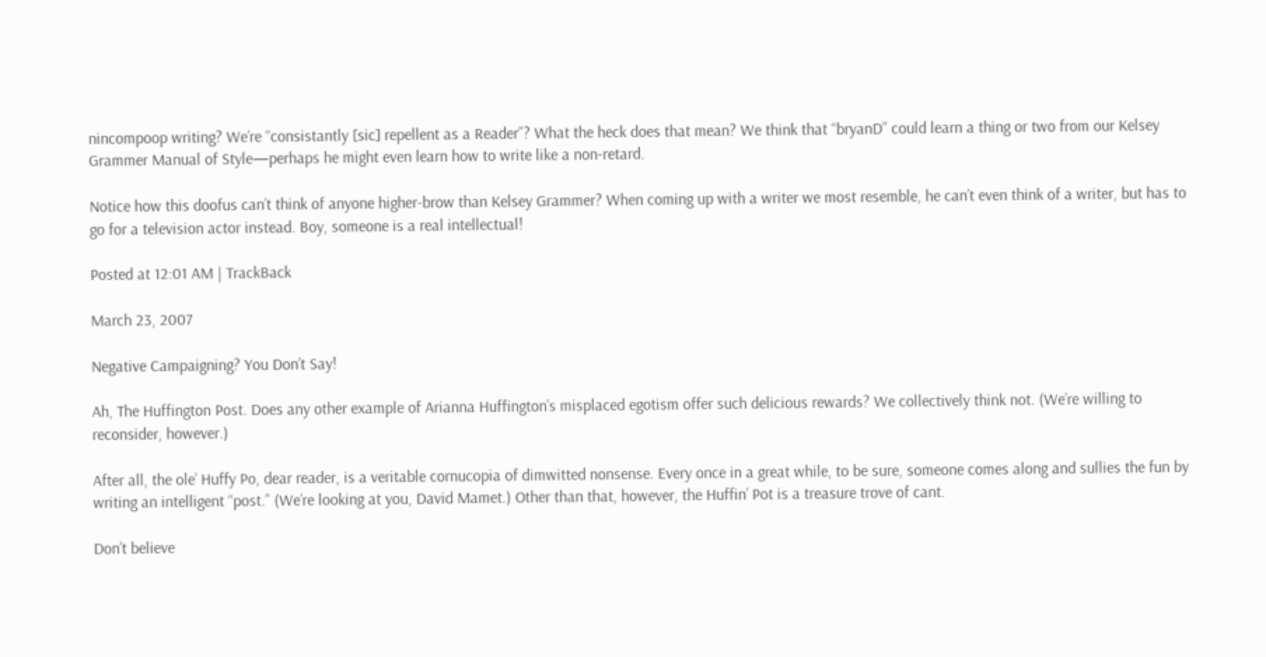nincompoop writing? We’re “consistantly [sic] repellent as a Reader”? What the heck does that mean? We think that “bryanD” could learn a thing or two from our Kelsey Grammer Manual of Style—perhaps he might even learn how to write like a non-retard.

Notice how this doofus can’t think of anyone higher-brow than Kelsey Grammer? When coming up with a writer we most resemble, he can’t even think of a writer, but has to go for a television actor instead. Boy, someone is a real intellectual!

Posted at 12:01 AM | TrackBack

March 23, 2007

Negative Campaigning? You Don’t Say!

Ah, The Huffington Post. Does any other example of Arianna Huffington’s misplaced egotism offer such delicious rewards? We collectively think not. (We’re willing to reconsider, however.)

After all, the ole’ Huffy Po, dear reader, is a veritable cornucopia of dimwitted nonsense. Every once in a great while, to be sure, someone comes along and sullies the fun by writing an intelligent “post.” (We’re looking at you, David Mamet.) Other than that, however, the Huffin’ Pot is a treasure trove of cant.

Don’t believe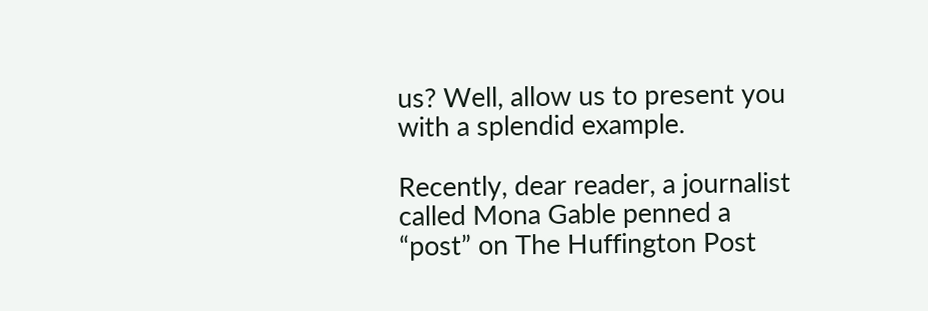us? Well, allow us to present you with a splendid example.

Recently, dear reader, a journalist called Mona Gable penned a “post” on The Huffington Post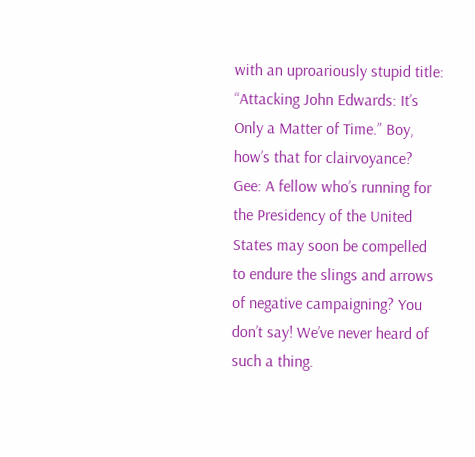with an uproariously stupid title: “Attacking John Edwards: It’s Only a Matter of Time.” Boy, how’s that for clairvoyance? Gee: A fellow who’s running for the Presidency of the United States may soon be compelled to endure the slings and arrows of negative campaigning? You don’t say! We’ve never heard of such a thing.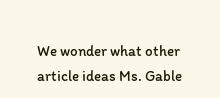We wonder what other article ideas Ms. Gable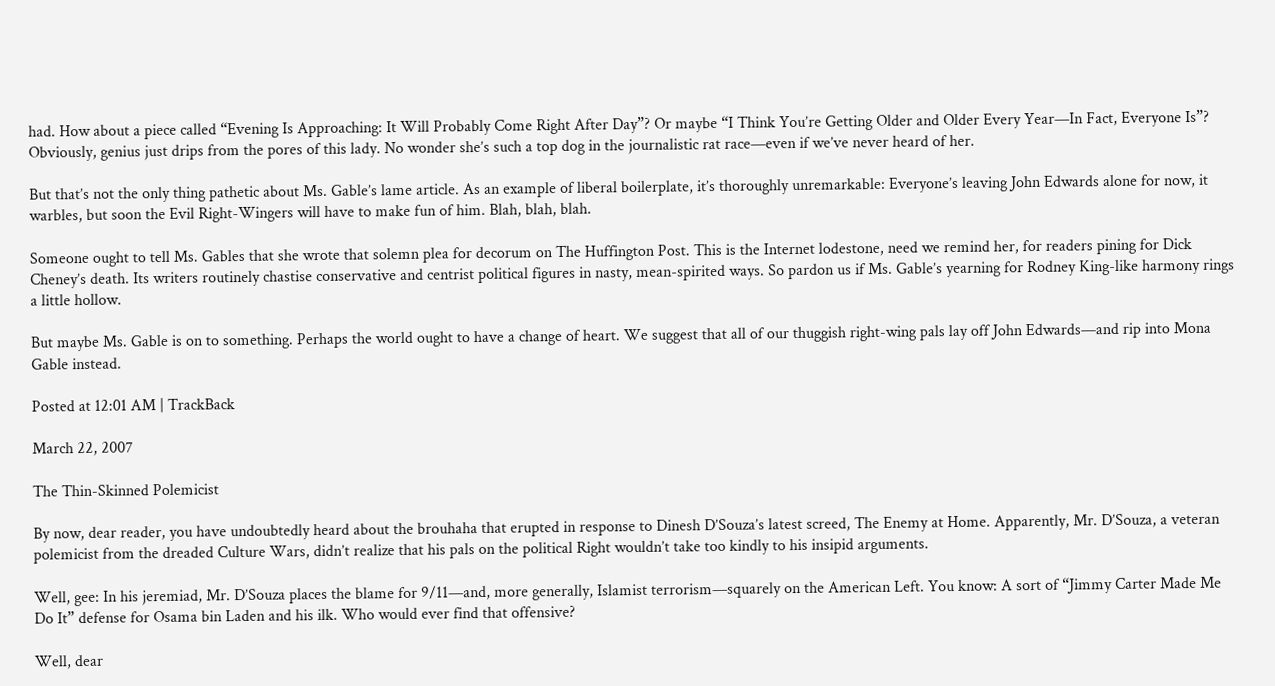had. How about a piece called “Evening Is Approaching: It Will Probably Come Right After Day”? Or maybe “I Think You’re Getting Older and Older Every Year—In Fact, Everyone Is”? Obviously, genius just drips from the pores of this lady. No wonder she’s such a top dog in the journalistic rat race—even if we’ve never heard of her.

But that’s not the only thing pathetic about Ms. Gable’s lame article. As an example of liberal boilerplate, it’s thoroughly unremarkable: Everyone’s leaving John Edwards alone for now, it warbles, but soon the Evil Right-Wingers will have to make fun of him. Blah, blah, blah.

Someone ought to tell Ms. Gables that she wrote that solemn plea for decorum on The Huffington Post. This is the Internet lodestone, need we remind her, for readers pining for Dick Cheney’s death. Its writers routinely chastise conservative and centrist political figures in nasty, mean-spirited ways. So pardon us if Ms. Gable’s yearning for Rodney King-like harmony rings a little hollow.

But maybe Ms. Gable is on to something. Perhaps the world ought to have a change of heart. We suggest that all of our thuggish right-wing pals lay off John Edwards—and rip into Mona Gable instead.

Posted at 12:01 AM | TrackBack

March 22, 2007

The Thin-Skinned Polemicist

By now, dear reader, you have undoubtedly heard about the brouhaha that erupted in response to Dinesh D’Souza’s latest screed, The Enemy at Home. Apparently, Mr. D’Souza, a veteran polemicist from the dreaded Culture Wars, didn’t realize that his pals on the political Right wouldn’t take too kindly to his insipid arguments.

Well, gee: In his jeremiad, Mr. D’Souza places the blame for 9/11—and, more generally, Islamist terrorism—squarely on the American Left. You know: A sort of “Jimmy Carter Made Me Do It” defense for Osama bin Laden and his ilk. Who would ever find that offensive?

Well, dear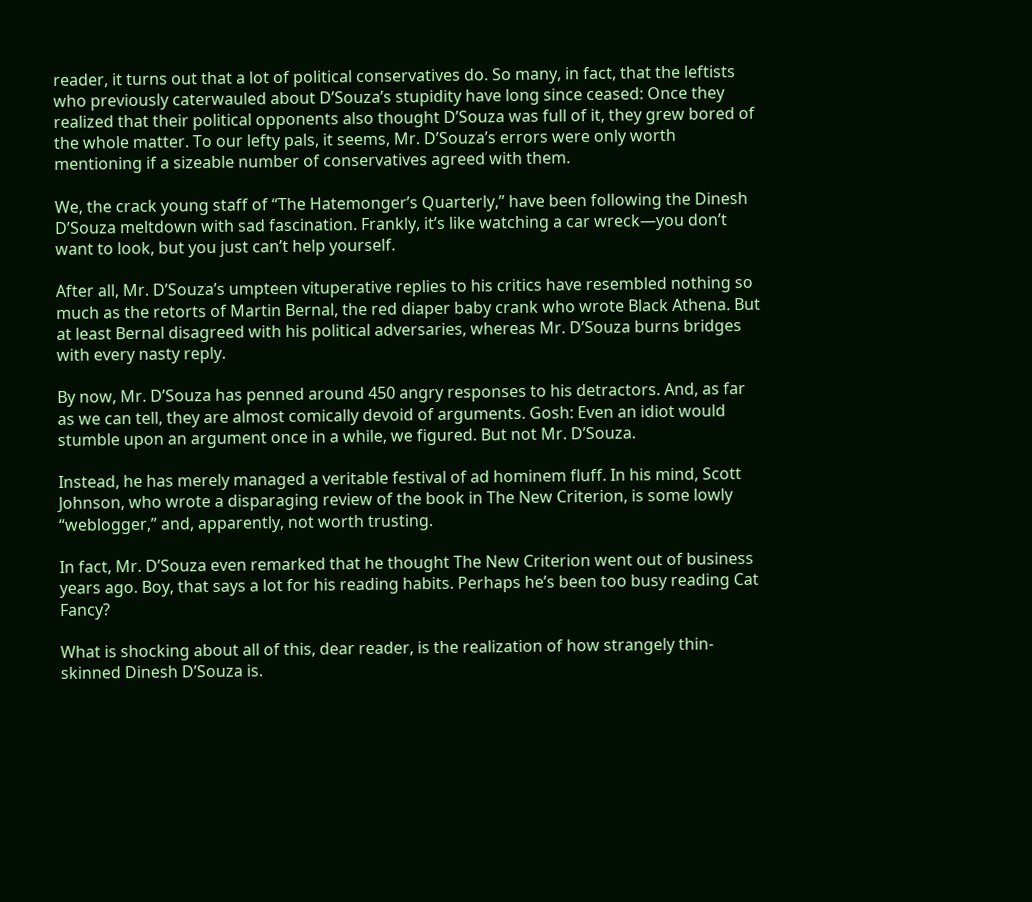reader, it turns out that a lot of political conservatives do. So many, in fact, that the leftists who previously caterwauled about D’Souza’s stupidity have long since ceased: Once they realized that their political opponents also thought D’Souza was full of it, they grew bored of the whole matter. To our lefty pals, it seems, Mr. D’Souza’s errors were only worth mentioning if a sizeable number of conservatives agreed with them.

We, the crack young staff of “The Hatemonger’s Quarterly,” have been following the Dinesh D’Souza meltdown with sad fascination. Frankly, it’s like watching a car wreck—you don’t want to look, but you just can’t help yourself.

After all, Mr. D’Souza’s umpteen vituperative replies to his critics have resembled nothing so much as the retorts of Martin Bernal, the red diaper baby crank who wrote Black Athena. But at least Bernal disagreed with his political adversaries, whereas Mr. D’Souza burns bridges with every nasty reply.

By now, Mr. D’Souza has penned around 450 angry responses to his detractors. And, as far as we can tell, they are almost comically devoid of arguments. Gosh: Even an idiot would stumble upon an argument once in a while, we figured. But not Mr. D’Souza.

Instead, he has merely managed a veritable festival of ad hominem fluff. In his mind, Scott Johnson, who wrote a disparaging review of the book in The New Criterion, is some lowly “weblogger,” and, apparently, not worth trusting.

In fact, Mr. D’Souza even remarked that he thought The New Criterion went out of business years ago. Boy, that says a lot for his reading habits. Perhaps he’s been too busy reading Cat Fancy?

What is shocking about all of this, dear reader, is the realization of how strangely thin-skinned Dinesh D’Souza is.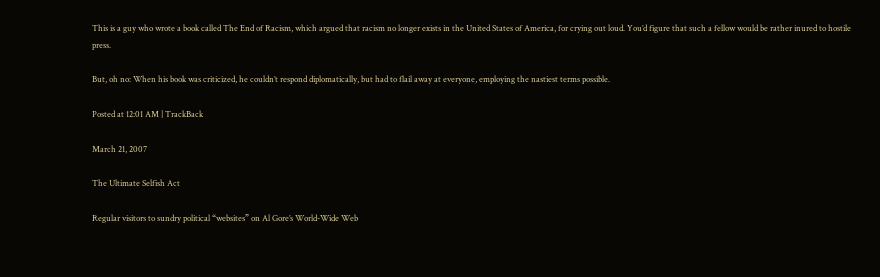This is a guy who wrote a book called The End of Racism, which argued that racism no longer exists in the United States of America, for crying out loud. You’d figure that such a fellow would be rather inured to hostile press.

But, oh no: When his book was criticized, he couldn’t respond diplomatically, but had to flail away at everyone, employing the nastiest terms possible.

Posted at 12:01 AM | TrackBack

March 21, 2007

The Ultimate Selfish Act

Regular visitors to sundry political “websites” on Al Gore’s World-Wide Web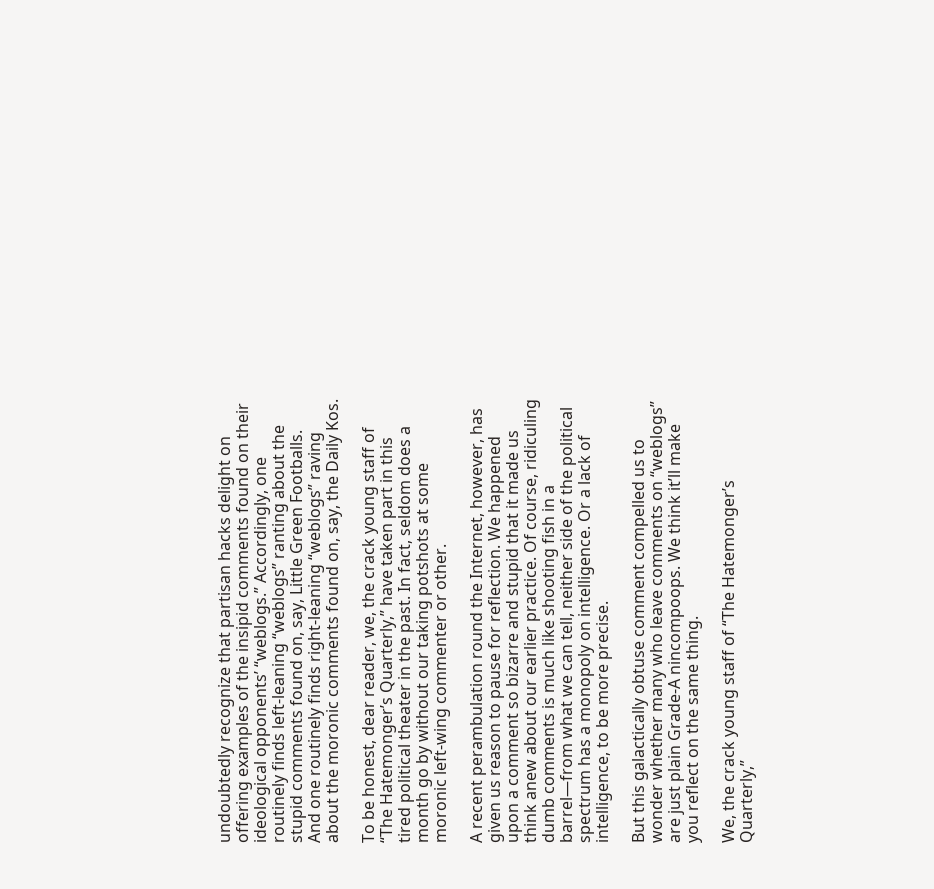undoubtedly recognize that partisan hacks delight on offering examples of the insipid comments found on their ideological opponents’ “weblogs.” Accordingly, one routinely finds left-leaning “weblogs” ranting about the stupid comments found on, say, Little Green Footballs. And one routinely finds right-leaning “weblogs” raving about the moronic comments found on, say, the Daily Kos.

To be honest, dear reader, we, the crack young staff of “The Hatemonger’s Quarterly,” have taken part in this tired political theater in the past. In fact, seldom does a month go by without our taking potshots at some moronic left-wing commenter or other.

A recent perambulation round the Internet, however, has given us reason to pause for reflection. We happened upon a comment so bizarre and stupid that it made us think anew about our earlier practice. Of course, ridiculing dumb comments is much like shooting fish in a barrel—from what we can tell, neither side of the political spectrum has a monopoly on intelligence. Or a lack of intelligence, to be more precise.

But this galactically obtuse comment compelled us to wonder whether many who leave comments on “weblogs” are just plain Grade-A nincompoops. We think it’ll make you reflect on the same thing.

We, the crack young staff of “The Hatemonger’s Quarterly,”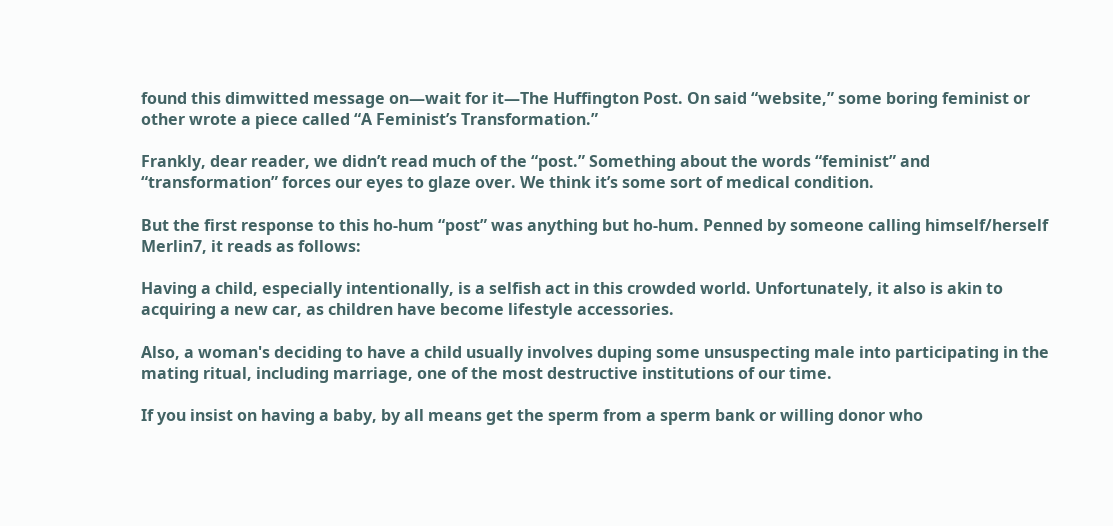found this dimwitted message on—wait for it—The Huffington Post. On said “website,” some boring feminist or other wrote a piece called “A Feminist’s Transformation.”

Frankly, dear reader, we didn’t read much of the “post.” Something about the words “feminist” and “transformation” forces our eyes to glaze over. We think it’s some sort of medical condition.

But the first response to this ho-hum “post” was anything but ho-hum. Penned by someone calling himself/herself Merlin7, it reads as follows:

Having a child, especially intentionally, is a selfish act in this crowded world. Unfortunately, it also is akin to acquiring a new car, as children have become lifestyle accessories.

Also, a woman's deciding to have a child usually involves duping some unsuspecting male into participating in the mating ritual, including marriage, one of the most destructive institutions of our time.

If you insist on having a baby, by all means get the sperm from a sperm bank or willing donor who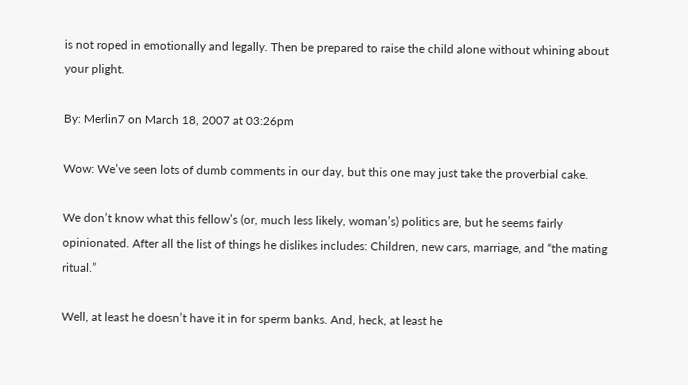is not roped in emotionally and legally. Then be prepared to raise the child alone without whining about your plight.

By: Merlin7 on March 18, 2007 at 03:26pm

Wow: We’ve seen lots of dumb comments in our day, but this one may just take the proverbial cake.

We don’t know what this fellow’s (or, much less likely, woman’s) politics are, but he seems fairly opinionated. After all the list of things he dislikes includes: Children, new cars, marriage, and “the mating ritual.”

Well, at least he doesn’t have it in for sperm banks. And, heck, at least he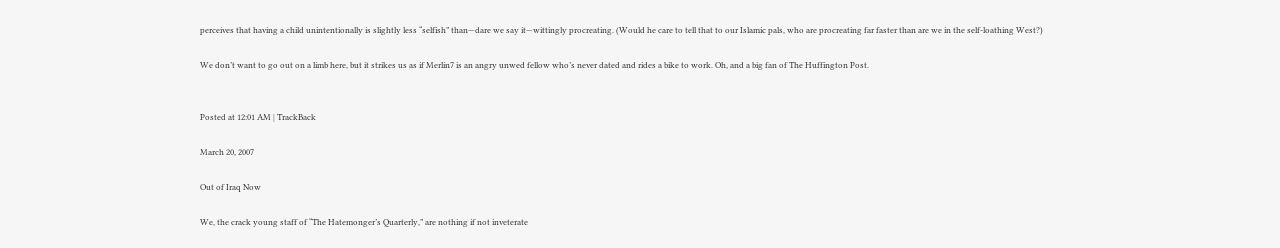perceives that having a child unintentionally is slightly less “selfish” than—dare we say it—wittingly procreating. (Would he care to tell that to our Islamic pals, who are procreating far faster than are we in the self-loathing West?)

We don’t want to go out on a limb here, but it strikes us as if Merlin7 is an angry unwed fellow who’s never dated and rides a bike to work. Oh, and a big fan of The Huffington Post.


Posted at 12:01 AM | TrackBack

March 20, 2007

Out of Iraq Now

We, the crack young staff of “The Hatemonger’s Quarterly,” are nothing if not inveterate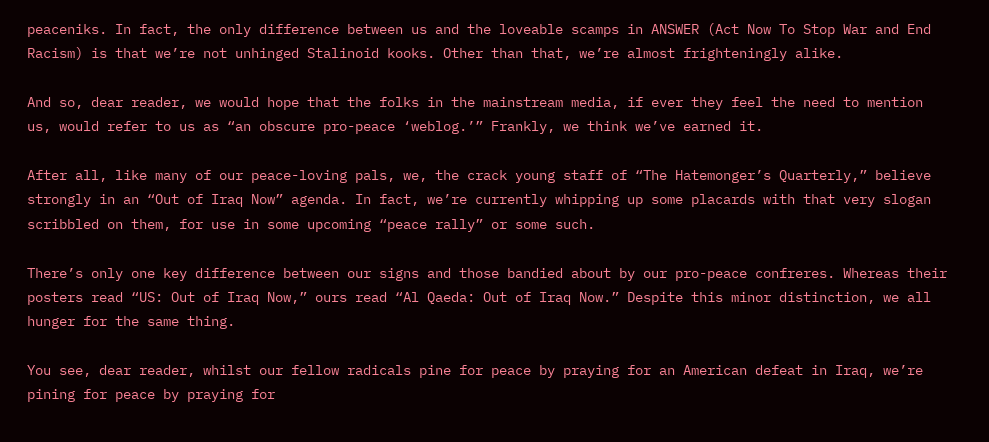peaceniks. In fact, the only difference between us and the loveable scamps in ANSWER (Act Now To Stop War and End Racism) is that we’re not unhinged Stalinoid kooks. Other than that, we’re almost frighteningly alike.

And so, dear reader, we would hope that the folks in the mainstream media, if ever they feel the need to mention us, would refer to us as “an obscure pro-peace ‘weblog.’” Frankly, we think we’ve earned it.

After all, like many of our peace-loving pals, we, the crack young staff of “The Hatemonger’s Quarterly,” believe strongly in an “Out of Iraq Now” agenda. In fact, we’re currently whipping up some placards with that very slogan scribbled on them, for use in some upcoming “peace rally” or some such.

There’s only one key difference between our signs and those bandied about by our pro-peace confreres. Whereas their posters read “US: Out of Iraq Now,” ours read “Al Qaeda: Out of Iraq Now.” Despite this minor distinction, we all hunger for the same thing.

You see, dear reader, whilst our fellow radicals pine for peace by praying for an American defeat in Iraq, we’re pining for peace by praying for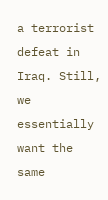a terrorist defeat in Iraq. Still, we essentially want the same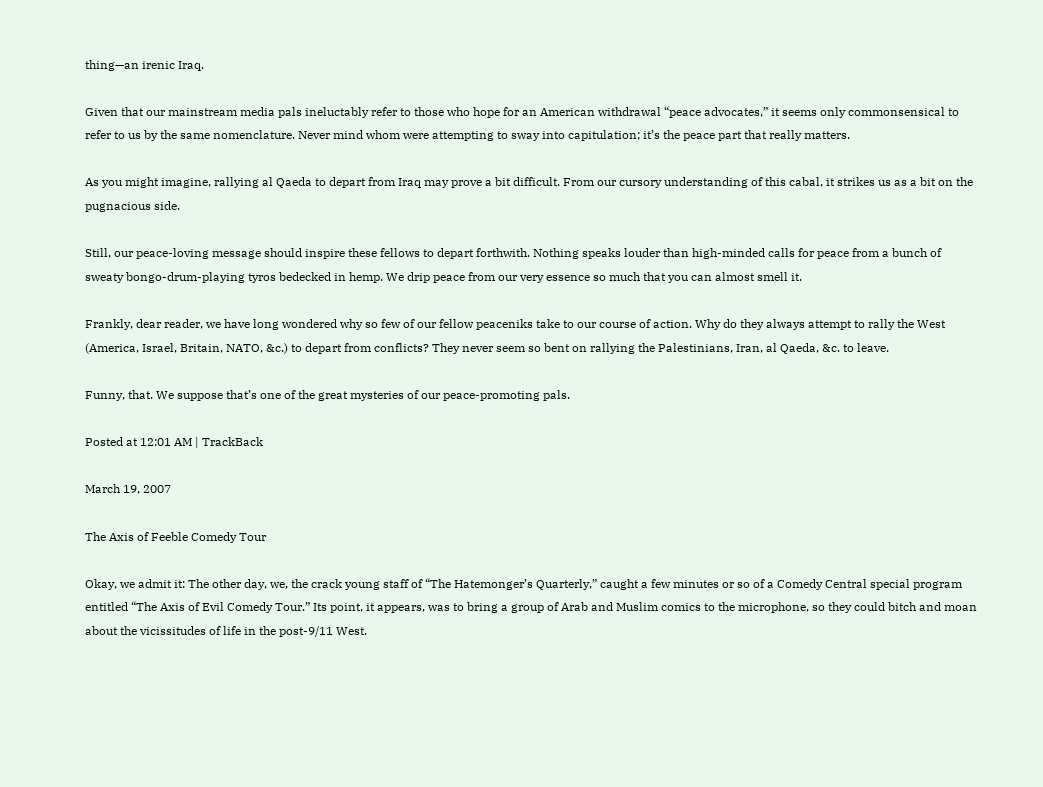thing—an irenic Iraq.

Given that our mainstream media pals ineluctably refer to those who hope for an American withdrawal “peace advocates,” it seems only commonsensical to refer to us by the same nomenclature. Never mind whom were attempting to sway into capitulation; it’s the peace part that really matters.

As you might imagine, rallying al Qaeda to depart from Iraq may prove a bit difficult. From our cursory understanding of this cabal, it strikes us as a bit on the pugnacious side.

Still, our peace-loving message should inspire these fellows to depart forthwith. Nothing speaks louder than high-minded calls for peace from a bunch of sweaty bongo-drum-playing tyros bedecked in hemp. We drip peace from our very essence so much that you can almost smell it.

Frankly, dear reader, we have long wondered why so few of our fellow peaceniks take to our course of action. Why do they always attempt to rally the West (America, Israel, Britain, NATO, &c.) to depart from conflicts? They never seem so bent on rallying the Palestinians, Iran, al Qaeda, &c. to leave.

Funny, that. We suppose that’s one of the great mysteries of our peace-promoting pals.

Posted at 12:01 AM | TrackBack

March 19, 2007

The Axis of Feeble Comedy Tour

Okay, we admit it: The other day, we, the crack young staff of “The Hatemonger’s Quarterly,” caught a few minutes or so of a Comedy Central special program entitled “The Axis of Evil Comedy Tour.” Its point, it appears, was to bring a group of Arab and Muslim comics to the microphone, so they could bitch and moan about the vicissitudes of life in the post-9/11 West.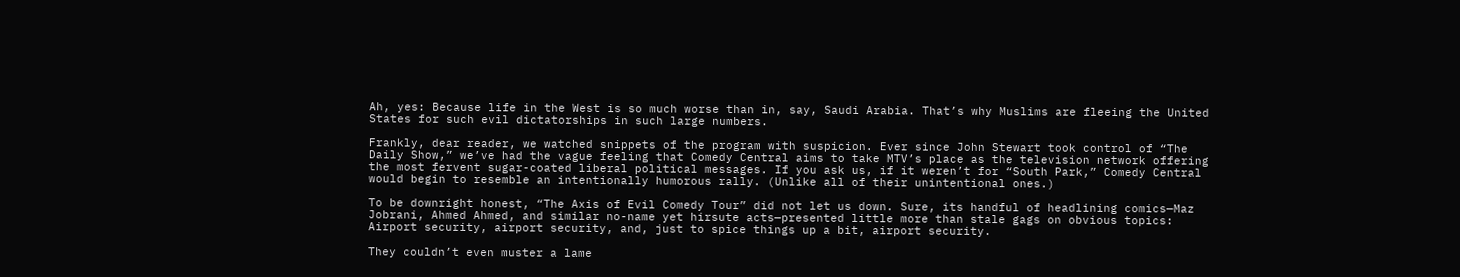Ah, yes: Because life in the West is so much worse than in, say, Saudi Arabia. That’s why Muslims are fleeing the United States for such evil dictatorships in such large numbers.

Frankly, dear reader, we watched snippets of the program with suspicion. Ever since John Stewart took control of “The Daily Show,” we’ve had the vague feeling that Comedy Central aims to take MTV’s place as the television network offering the most fervent sugar-coated liberal political messages. If you ask us, if it weren’t for “South Park,” Comedy Central would begin to resemble an intentionally humorous rally. (Unlike all of their unintentional ones.)

To be downright honest, “The Axis of Evil Comedy Tour” did not let us down. Sure, its handful of headlining comics—Maz Jobrani, Ahmed Ahmed, and similar no-name yet hirsute acts—presented little more than stale gags on obvious topics: Airport security, airport security, and, just to spice things up a bit, airport security.

They couldn’t even muster a lame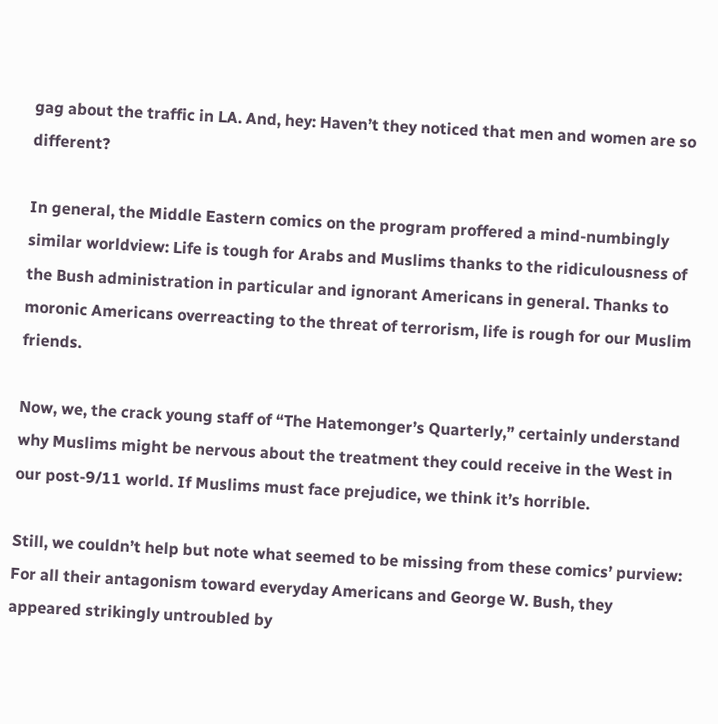gag about the traffic in LA. And, hey: Haven’t they noticed that men and women are so different?

In general, the Middle Eastern comics on the program proffered a mind-numbingly similar worldview: Life is tough for Arabs and Muslims thanks to the ridiculousness of the Bush administration in particular and ignorant Americans in general. Thanks to moronic Americans overreacting to the threat of terrorism, life is rough for our Muslim friends.

Now, we, the crack young staff of “The Hatemonger’s Quarterly,” certainly understand why Muslims might be nervous about the treatment they could receive in the West in our post-9/11 world. If Muslims must face prejudice, we think it’s horrible.

Still, we couldn’t help but note what seemed to be missing from these comics’ purview: For all their antagonism toward everyday Americans and George W. Bush, they appeared strikingly untroubled by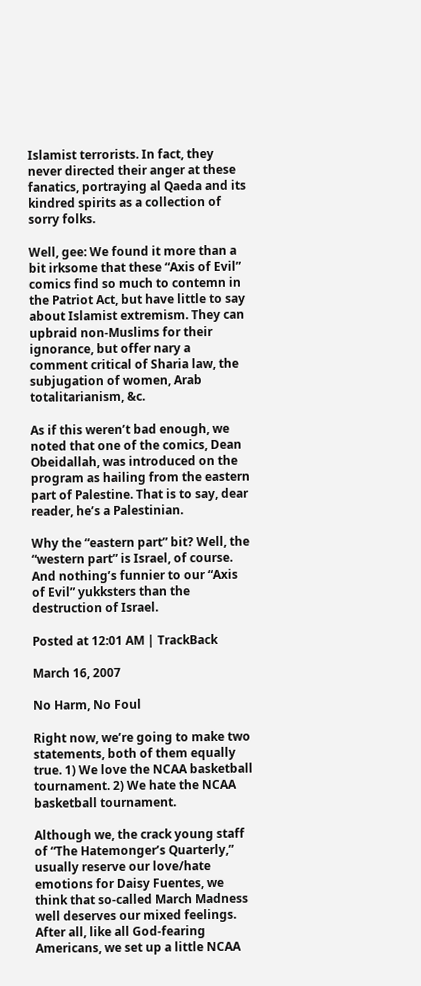Islamist terrorists. In fact, they never directed their anger at these fanatics, portraying al Qaeda and its kindred spirits as a collection of sorry folks.

Well, gee: We found it more than a bit irksome that these “Axis of Evil” comics find so much to contemn in the Patriot Act, but have little to say about Islamist extremism. They can upbraid non-Muslims for their ignorance, but offer nary a comment critical of Sharia law, the subjugation of women, Arab totalitarianism, &c.

As if this weren’t bad enough, we noted that one of the comics, Dean Obeidallah, was introduced on the program as hailing from the eastern part of Palestine. That is to say, dear reader, he’s a Palestinian.

Why the “eastern part” bit? Well, the “western part” is Israel, of course. And nothing’s funnier to our “Axis of Evil” yukksters than the destruction of Israel.

Posted at 12:01 AM | TrackBack

March 16, 2007

No Harm, No Foul

Right now, we’re going to make two statements, both of them equally true. 1) We love the NCAA basketball tournament. 2) We hate the NCAA basketball tournament.

Although we, the crack young staff of “The Hatemonger’s Quarterly,” usually reserve our love/hate emotions for Daisy Fuentes, we think that so-called March Madness well deserves our mixed feelings. After all, like all God-fearing Americans, we set up a little NCAA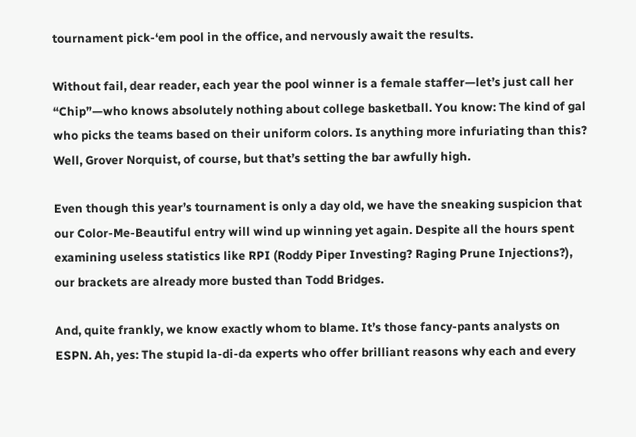tournament pick-‘em pool in the office, and nervously await the results.

Without fail, dear reader, each year the pool winner is a female staffer—let’s just call her “Chip”—who knows absolutely nothing about college basketball. You know: The kind of gal who picks the teams based on their uniform colors. Is anything more infuriating than this? Well, Grover Norquist, of course, but that’s setting the bar awfully high.

Even though this year’s tournament is only a day old, we have the sneaking suspicion that our Color-Me-Beautiful entry will wind up winning yet again. Despite all the hours spent examining useless statistics like RPI (Roddy Piper Investing? Raging Prune Injections?), our brackets are already more busted than Todd Bridges.

And, quite frankly, we know exactly whom to blame. It’s those fancy-pants analysts on ESPN. Ah, yes: The stupid la-di-da experts who offer brilliant reasons why each and every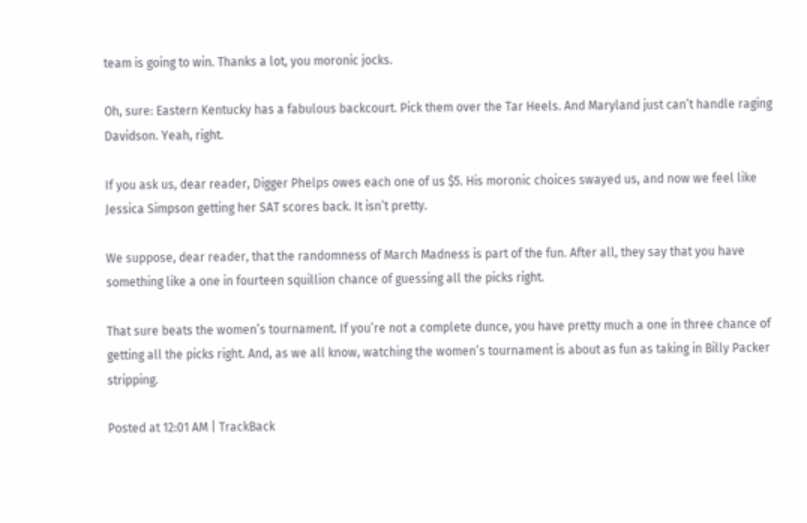team is going to win. Thanks a lot, you moronic jocks.

Oh, sure: Eastern Kentucky has a fabulous backcourt. Pick them over the Tar Heels. And Maryland just can’t handle raging Davidson. Yeah, right.

If you ask us, dear reader, Digger Phelps owes each one of us $5. His moronic choices swayed us, and now we feel like Jessica Simpson getting her SAT scores back. It isn’t pretty.

We suppose, dear reader, that the randomness of March Madness is part of the fun. After all, they say that you have something like a one in fourteen squillion chance of guessing all the picks right.

That sure beats the women’s tournament. If you’re not a complete dunce, you have pretty much a one in three chance of getting all the picks right. And, as we all know, watching the women’s tournament is about as fun as taking in Billy Packer stripping.

Posted at 12:01 AM | TrackBack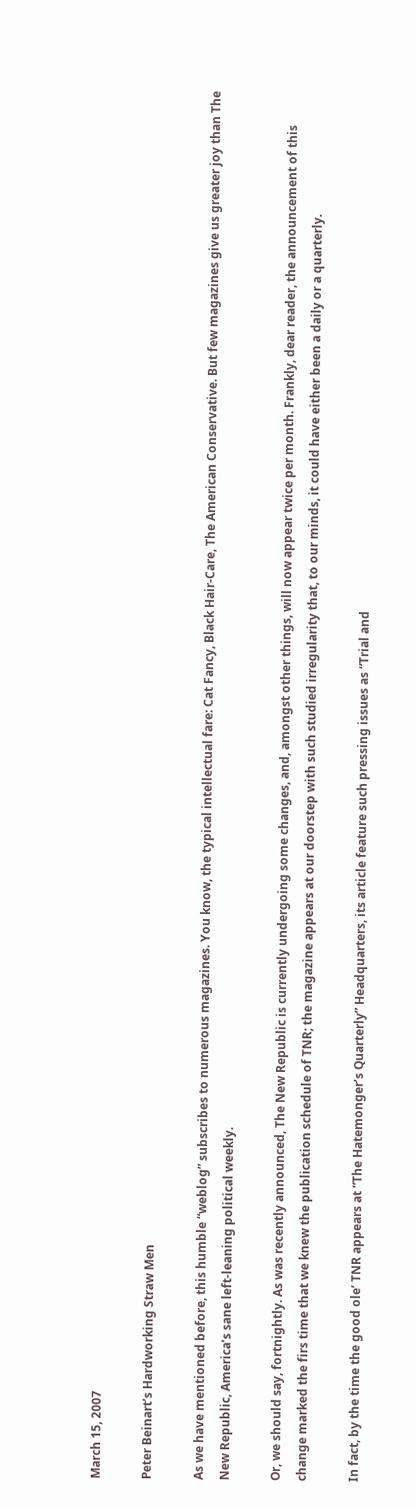March 15, 2007

Peter Beinart’s Hardworking Straw Men

As we have mentioned before, this humble “weblog” subscribes to numerous magazines. You know, the typical intellectual fare: Cat Fancy, Black Hair-Care, The American Conservative. But few magazines give us greater joy than The New Republic, America’s sane left-leaning political weekly.

Or, we should say, fortnightly. As was recently announced, The New Republic is currently undergoing some changes, and, amongst other things, will now appear twice per month. Frankly, dear reader, the announcement of this change marked the firs time that we knew the publication schedule of TNR; the magazine appears at our doorstep with such studied irregularity that, to our minds, it could have either been a daily or a quarterly.

In fact, by the time the good ole’ TNR appears at “The Hatemonger’s Quarterly” Headquarters, its article feature such pressing issues as “Trial and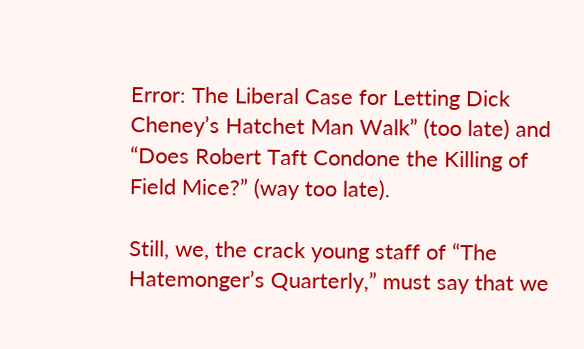Error: The Liberal Case for Letting Dick Cheney’s Hatchet Man Walk” (too late) and “Does Robert Taft Condone the Killing of Field Mice?” (way too late).

Still, we, the crack young staff of “The Hatemonger’s Quarterly,” must say that we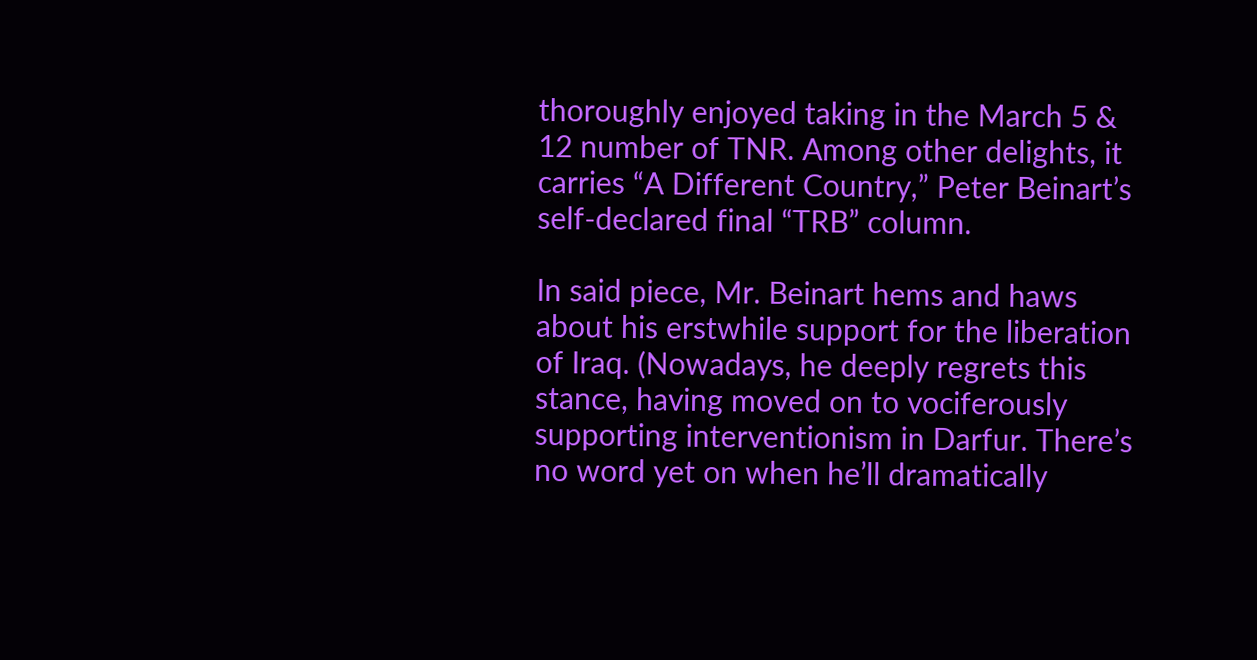thoroughly enjoyed taking in the March 5 & 12 number of TNR. Among other delights, it carries “A Different Country,” Peter Beinart’s self-declared final “TRB” column.

In said piece, Mr. Beinart hems and haws about his erstwhile support for the liberation of Iraq. (Nowadays, he deeply regrets this stance, having moved on to vociferously supporting interventionism in Darfur. There’s no word yet on when he’ll dramatically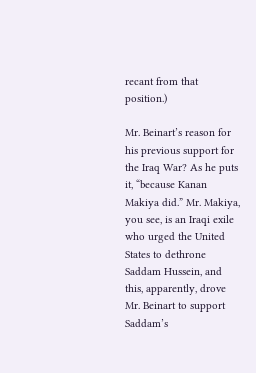recant from that position.)

Mr. Beinart’s reason for his previous support for the Iraq War? As he puts it, “because Kanan Makiya did.” Mr. Makiya, you see, is an Iraqi exile who urged the United States to dethrone Saddam Hussein, and this, apparently, drove Mr. Beinart to support Saddam’s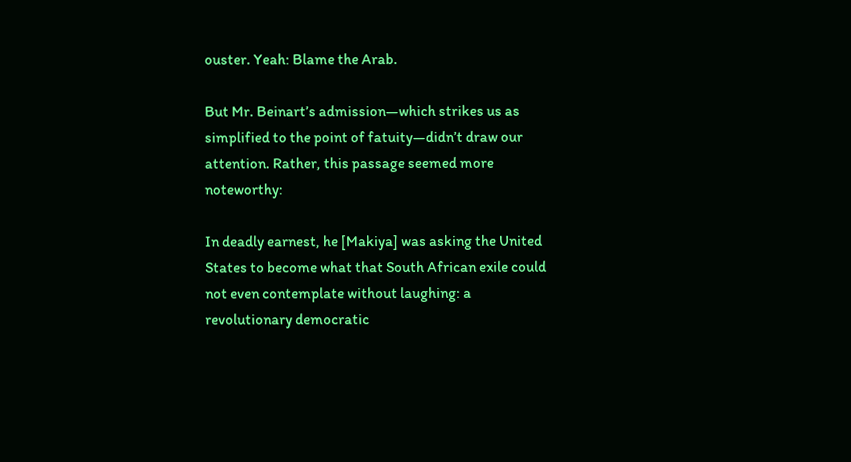ouster. Yeah: Blame the Arab.

But Mr. Beinart’s admission—which strikes us as simplified to the point of fatuity—didn’t draw our attention. Rather, this passage seemed more noteworthy:

In deadly earnest, he [Makiya] was asking the United States to become what that South African exile could not even contemplate without laughing: a revolutionary democratic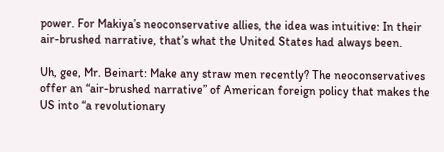power. For Makiya’s neoconservative allies, the idea was intuitive: In their air-brushed narrative, that’s what the United States had always been.

Uh, gee, Mr. Beinart: Make any straw men recently? The neoconservatives offer an “air-brushed narrative” of American foreign policy that makes the US into “a revolutionary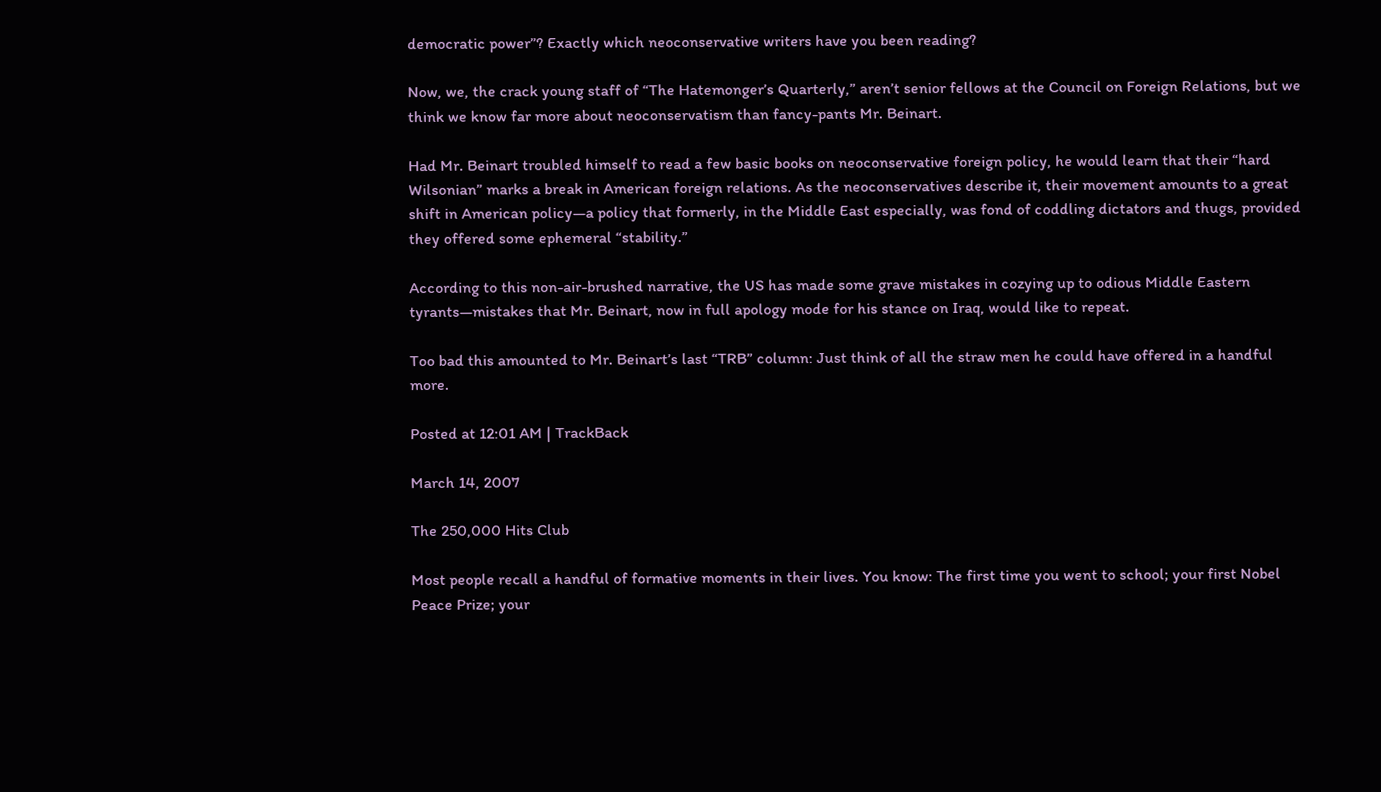democratic power”? Exactly which neoconservative writers have you been reading?

Now, we, the crack young staff of “The Hatemonger’s Quarterly,” aren’t senior fellows at the Council on Foreign Relations, but we think we know far more about neoconservatism than fancy-pants Mr. Beinart.

Had Mr. Beinart troubled himself to read a few basic books on neoconservative foreign policy, he would learn that their “hard Wilsonian” marks a break in American foreign relations. As the neoconservatives describe it, their movement amounts to a great shift in American policy—a policy that formerly, in the Middle East especially, was fond of coddling dictators and thugs, provided they offered some ephemeral “stability.”

According to this non-air-brushed narrative, the US has made some grave mistakes in cozying up to odious Middle Eastern tyrants—mistakes that Mr. Beinart, now in full apology mode for his stance on Iraq, would like to repeat.

Too bad this amounted to Mr. Beinart’s last “TRB” column: Just think of all the straw men he could have offered in a handful more.

Posted at 12:01 AM | TrackBack

March 14, 2007

The 250,000 Hits Club

Most people recall a handful of formative moments in their lives. You know: The first time you went to school; your first Nobel Peace Prize; your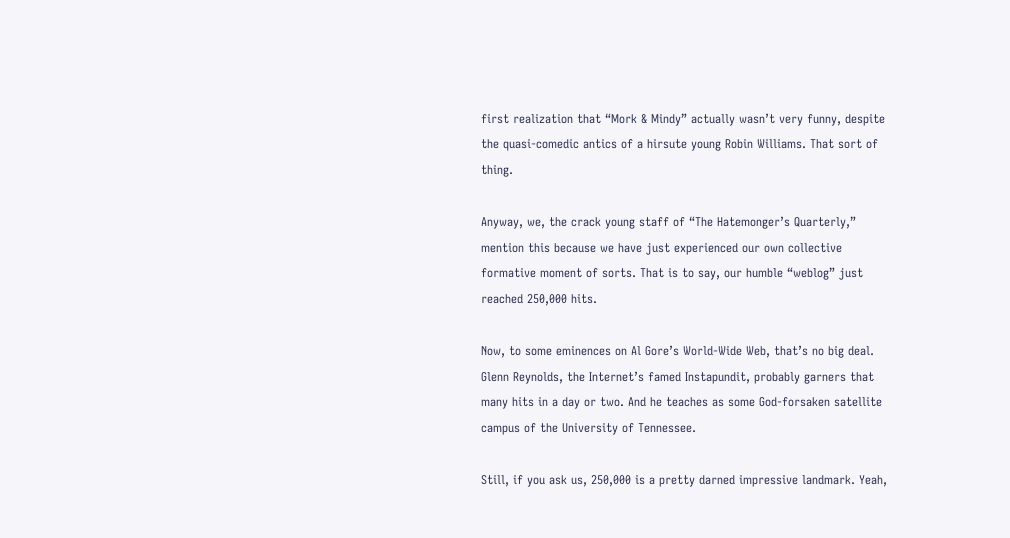first realization that “Mork & Mindy” actually wasn’t very funny, despite the quasi-comedic antics of a hirsute young Robin Williams. That sort of thing.

Anyway, we, the crack young staff of “The Hatemonger’s Quarterly,” mention this because we have just experienced our own collective formative moment of sorts. That is to say, our humble “weblog” just reached 250,000 hits.

Now, to some eminences on Al Gore’s World-Wide Web, that’s no big deal. Glenn Reynolds, the Internet’s famed Instapundit, probably garners that many hits in a day or two. And he teaches as some God-forsaken satellite campus of the University of Tennessee.

Still, if you ask us, 250,000 is a pretty darned impressive landmark. Yeah,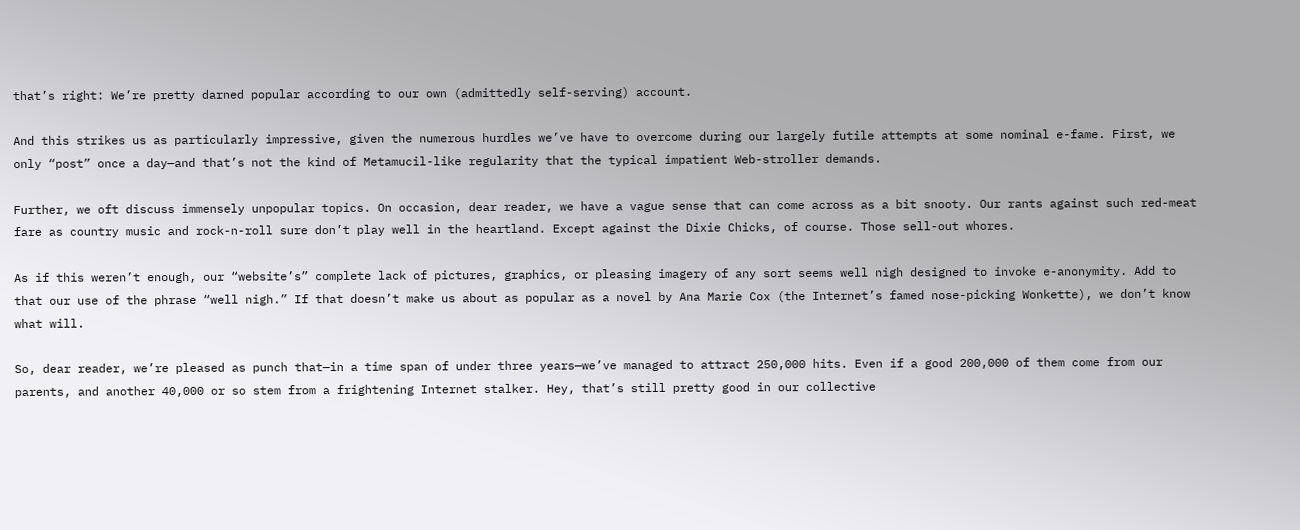that’s right: We’re pretty darned popular according to our own (admittedly self-serving) account.

And this strikes us as particularly impressive, given the numerous hurdles we’ve have to overcome during our largely futile attempts at some nominal e-fame. First, we only “post” once a day—and that’s not the kind of Metamucil-like regularity that the typical impatient Web-stroller demands.

Further, we oft discuss immensely unpopular topics. On occasion, dear reader, we have a vague sense that can come across as a bit snooty. Our rants against such red-meat fare as country music and rock-n-roll sure don’t play well in the heartland. Except against the Dixie Chicks, of course. Those sell-out whores.

As if this weren’t enough, our “website’s” complete lack of pictures, graphics, or pleasing imagery of any sort seems well nigh designed to invoke e-anonymity. Add to that our use of the phrase “well nigh.” If that doesn’t make us about as popular as a novel by Ana Marie Cox (the Internet’s famed nose-picking Wonkette), we don’t know what will.

So, dear reader, we’re pleased as punch that—in a time span of under three years—we’ve managed to attract 250,000 hits. Even if a good 200,000 of them come from our parents, and another 40,000 or so stem from a frightening Internet stalker. Hey, that’s still pretty good in our collective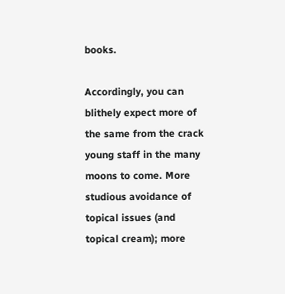books.

Accordingly, you can blithely expect more of the same from the crack young staff in the many moons to come. More studious avoidance of topical issues (and topical cream); more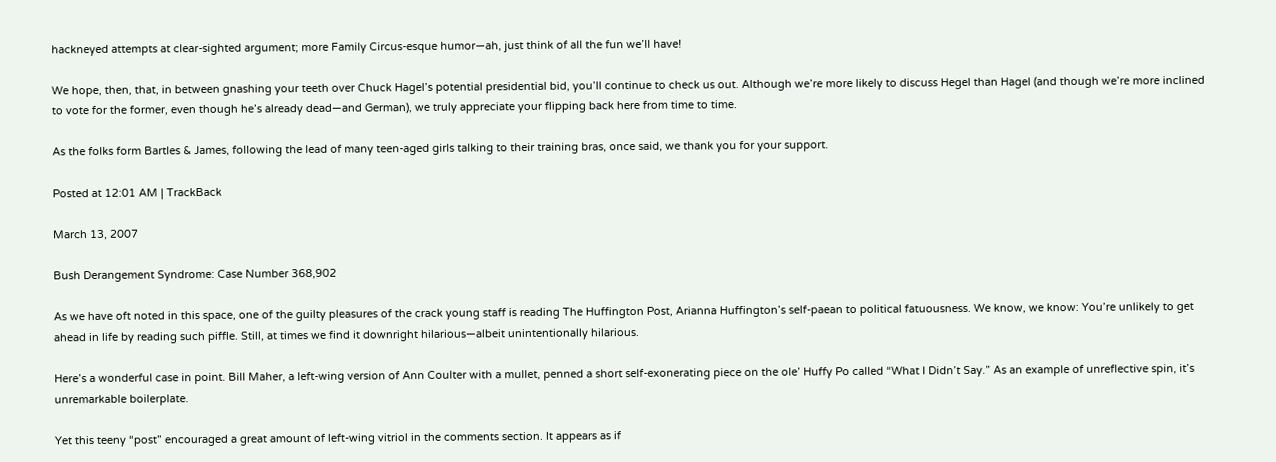hackneyed attempts at clear-sighted argument; more Family Circus-esque humor—ah, just think of all the fun we’ll have!

We hope, then, that, in between gnashing your teeth over Chuck Hagel’s potential presidential bid, you’ll continue to check us out. Although we’re more likely to discuss Hegel than Hagel (and though we’re more inclined to vote for the former, even though he’s already dead—and German), we truly appreciate your flipping back here from time to time.

As the folks form Bartles & James, following the lead of many teen-aged girls talking to their training bras, once said, we thank you for your support.

Posted at 12:01 AM | TrackBack

March 13, 2007

Bush Derangement Syndrome: Case Number 368,902

As we have oft noted in this space, one of the guilty pleasures of the crack young staff is reading The Huffington Post, Arianna Huffington’s self-paean to political fatuousness. We know, we know: You’re unlikely to get ahead in life by reading such piffle. Still, at times we find it downright hilarious—albeit unintentionally hilarious.

Here’s a wonderful case in point. Bill Maher, a left-wing version of Ann Coulter with a mullet, penned a short self-exonerating piece on the ole’ Huffy Po called “What I Didn’t Say.” As an example of unreflective spin, it’s unremarkable boilerplate.

Yet this teeny “post” encouraged a great amount of left-wing vitriol in the comments section. It appears as if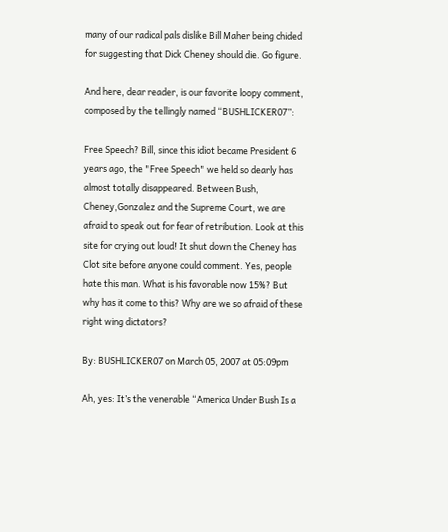many of our radical pals dislike Bill Maher being chided for suggesting that Dick Cheney should die. Go figure.

And here, dear reader, is our favorite loopy comment, composed by the tellingly named “BUSHLICKER07”:

Free Speech? Bill, since this idiot became President 6 years ago, the "Free Speech" we held so dearly has almost totally disappeared. Between Bush, Cheney,Gonzalez and the Supreme Court, we are afraid to speak out for fear of retribution. Look at this site for crying out loud! It shut down the Cheney has Clot site before anyone could comment. Yes, people hate this man. What is his favorable now 15%? But why has it come to this? Why are we so afraid of these right wing dictators?

By: BUSHLICKER07 on March 05, 2007 at 05:09pm

Ah, yes: It’s the venerable “America Under Bush Is a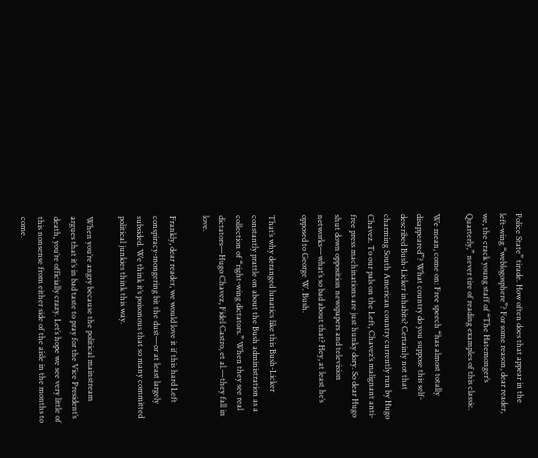Police State” tirade. How often does that appear in the left-wing “weblogosphere”? For some reason, dear reader, we, the crack young staff of “The Hatemonger’s Quarterly,” never tire of reading examples of this classic.

We mean, come on: Free speech “has almost totally disappeared”? What country do you suppose this self-described Bush-Licker inhabits? Certainly not that charming South American country currently run by Hugo Chavez. To our pals on the Left, Chavez’s malignant anti-free press machinations are just hunky dory. So dear Hugo shut down opposition newspapers and television networks—what’s so bad about that? Hey, at least he’s opposed to George W. Bush.

That’s why deranged lunatics like this Bush-Licker constantly prattle on about the Bush administration as a collection of “right-wing dictators.” When they see real dictators—Hugo Chavez, Fidel Castro, et al.—they fall in love.

Frankly, dear reader, we would love it if this hard Left conspiracy-mongering bit the dust—or at least largely subsided. We think it’s poisonous that so many committed political junkies think this way.

When you’re angry because the political mainstream argues that it’s in bad taste to pray for the Vice President’s death, you’re officially crazy. Let’s hope we see very little of this nonsense from either side of the aisle in the months to come.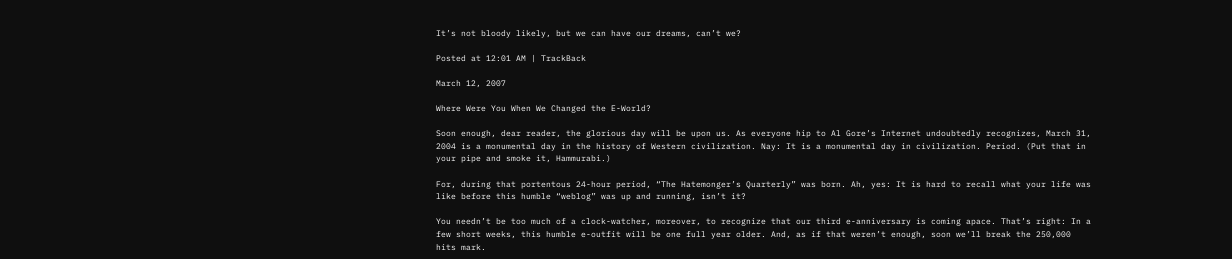It’s not bloody likely, but we can have our dreams, can’t we?

Posted at 12:01 AM | TrackBack

March 12, 2007

Where Were You When We Changed the E-World?

Soon enough, dear reader, the glorious day will be upon us. As everyone hip to Al Gore’s Internet undoubtedly recognizes, March 31, 2004 is a monumental day in the history of Western civilization. Nay: It is a monumental day in civilization. Period. (Put that in your pipe and smoke it, Hammurabi.)

For, during that portentous 24-hour period, “The Hatemonger’s Quarterly” was born. Ah, yes: It is hard to recall what your life was like before this humble “weblog” was up and running, isn’t it?

You needn’t be too much of a clock-watcher, moreover, to recognize that our third e-anniversary is coming apace. That’s right: In a few short weeks, this humble e-outfit will be one full year older. And, as if that weren’t enough, soon we’ll break the 250,000 hits mark.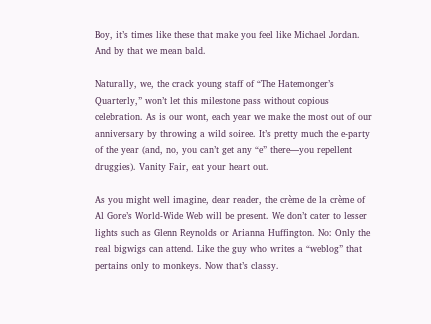Boy, it’s times like these that make you feel like Michael Jordan. And by that we mean bald.

Naturally, we, the crack young staff of “The Hatemonger’s Quarterly,” won’t let this milestone pass without copious celebration. As is our wont, each year we make the most out of our anniversary by throwing a wild soiree. It’s pretty much the e-party of the year (and, no, you can’t get any “e” there—you repellent druggies). Vanity Fair, eat your heart out.

As you might well imagine, dear reader, the crème de la crème of Al Gore’s World-Wide Web will be present. We don’t cater to lesser lights such as Glenn Reynolds or Arianna Huffington. No: Only the real bigwigs can attend. Like the guy who writes a “weblog” that pertains only to monkeys. Now that’s classy.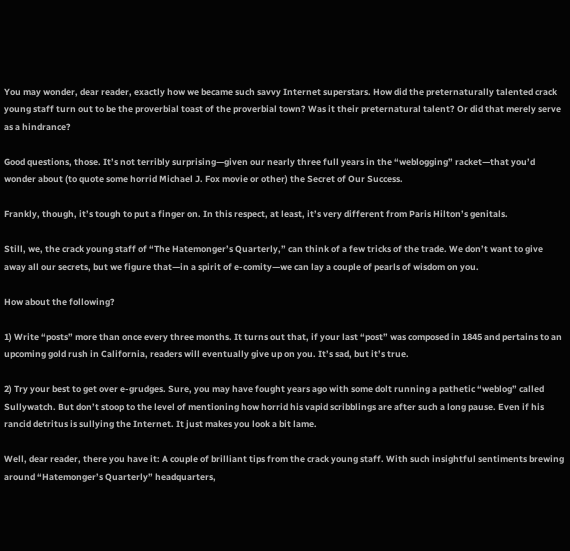You may wonder, dear reader, exactly how we became such savvy Internet superstars. How did the preternaturally talented crack young staff turn out to be the proverbial toast of the proverbial town? Was it their preternatural talent? Or did that merely serve as a hindrance?

Good questions, those. It’s not terribly surprising—given our nearly three full years in the “weblogging” racket—that you’d wonder about (to quote some horrid Michael J. Fox movie or other) the Secret of Our Success.

Frankly, though, it’s tough to put a finger on. In this respect, at least, it’s very different from Paris Hilton’s genitals.

Still, we, the crack young staff of “The Hatemonger’s Quarterly,” can think of a few tricks of the trade. We don’t want to give away all our secrets, but we figure that—in a spirit of e-comity—we can lay a couple of pearls of wisdom on you.

How about the following?

1) Write “posts” more than once every three months. It turns out that, if your last “post” was composed in 1845 and pertains to an upcoming gold rush in California, readers will eventually give up on you. It’s sad, but it’s true.

2) Try your best to get over e-grudges. Sure, you may have fought years ago with some dolt running a pathetic “weblog” called Sullywatch. But don’t stoop to the level of mentioning how horrid his vapid scribblings are after such a long pause. Even if his rancid detritus is sullying the Internet. It just makes you look a bit lame.

Well, dear reader, there you have it: A couple of brilliant tips from the crack young staff. With such insightful sentiments brewing around “Hatemonger’s Quarterly” headquarters,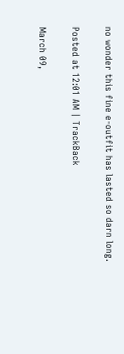no wonder this fine e-outfit has lasted so darn long.

Posted at 12:01 AM | TrackBack

March 09,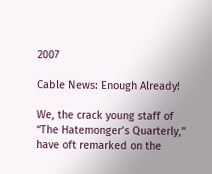2007

Cable News: Enough Already!

We, the crack young staff of “The Hatemonger’s Quarterly,” have oft remarked on the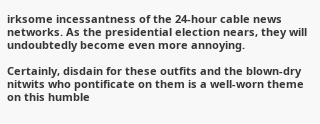irksome incessantness of the 24-hour cable news networks. As the presidential election nears, they will undoubtedly become even more annoying.

Certainly, disdain for these outfits and the blown-dry nitwits who pontificate on them is a well-worn theme on this humble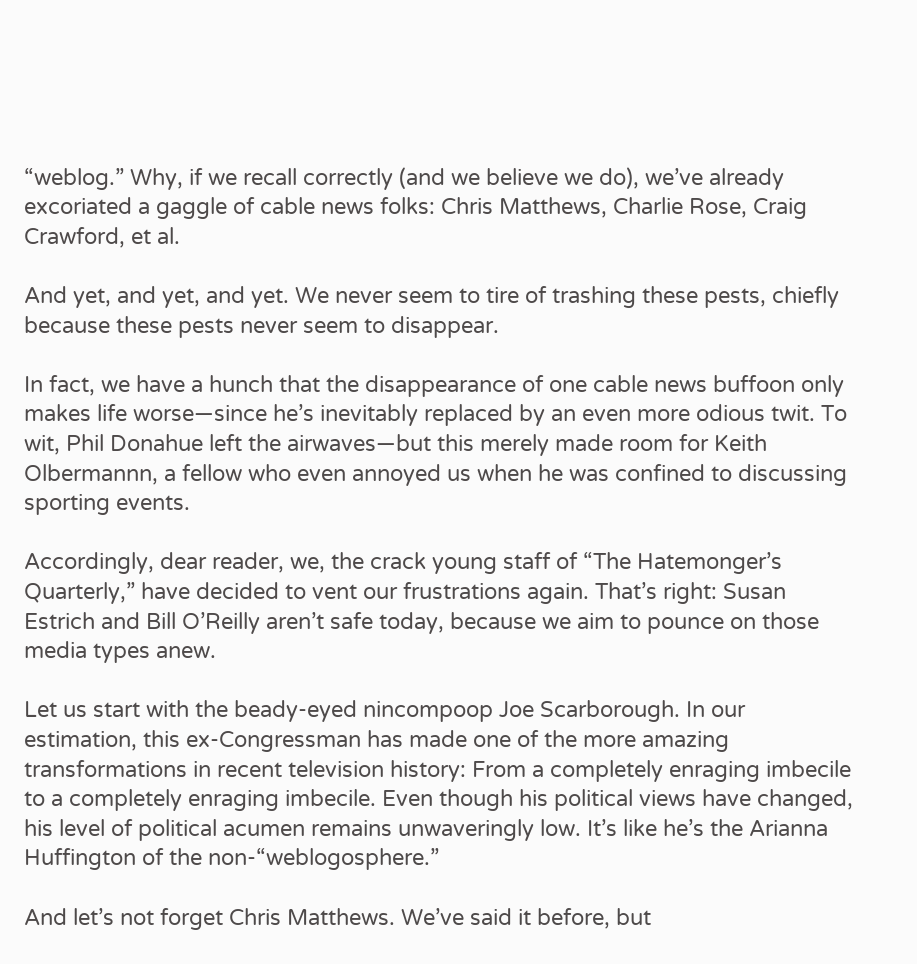“weblog.” Why, if we recall correctly (and we believe we do), we’ve already excoriated a gaggle of cable news folks: Chris Matthews, Charlie Rose, Craig Crawford, et al.

And yet, and yet, and yet. We never seem to tire of trashing these pests, chiefly because these pests never seem to disappear.

In fact, we have a hunch that the disappearance of one cable news buffoon only makes life worse—since he’s inevitably replaced by an even more odious twit. To wit, Phil Donahue left the airwaves—but this merely made room for Keith Olbermannn, a fellow who even annoyed us when he was confined to discussing sporting events.

Accordingly, dear reader, we, the crack young staff of “The Hatemonger’s Quarterly,” have decided to vent our frustrations again. That’s right: Susan Estrich and Bill O’Reilly aren’t safe today, because we aim to pounce on those media types anew.

Let us start with the beady-eyed nincompoop Joe Scarborough. In our estimation, this ex-Congressman has made one of the more amazing transformations in recent television history: From a completely enraging imbecile to a completely enraging imbecile. Even though his political views have changed, his level of political acumen remains unwaveringly low. It’s like he’s the Arianna Huffington of the non-“weblogosphere.”

And let’s not forget Chris Matthews. We’ve said it before, but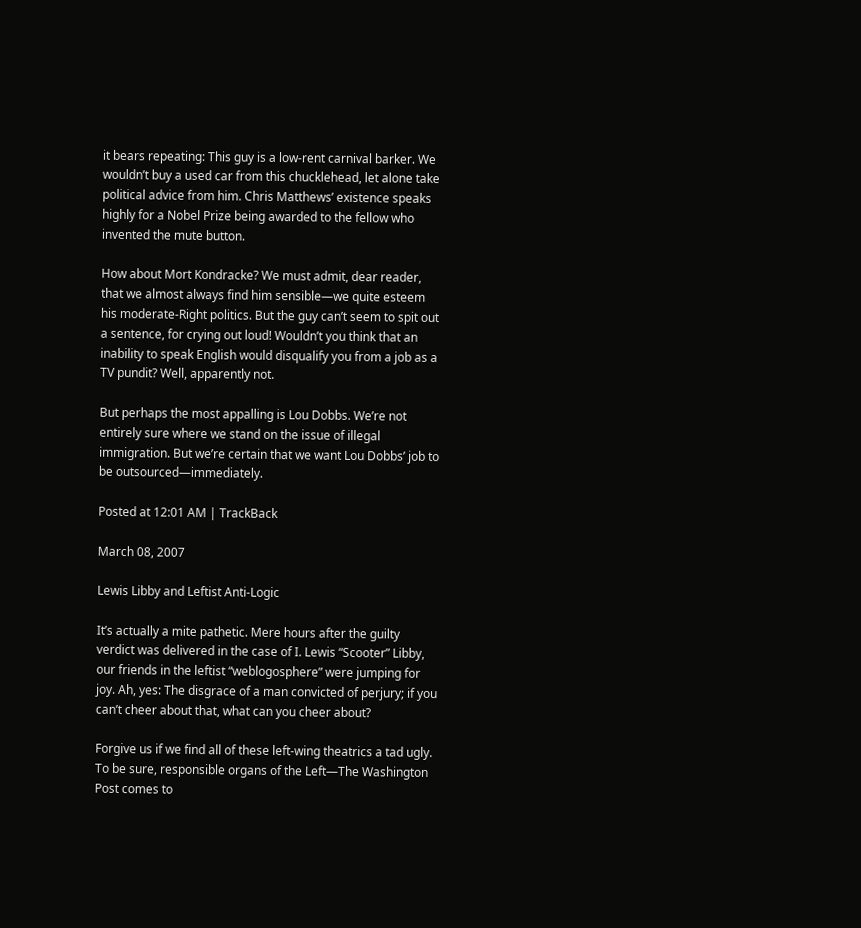it bears repeating: This guy is a low-rent carnival barker. We wouldn’t buy a used car from this chucklehead, let alone take political advice from him. Chris Matthews’ existence speaks highly for a Nobel Prize being awarded to the fellow who invented the mute button.

How about Mort Kondracke? We must admit, dear reader, that we almost always find him sensible—we quite esteem his moderate-Right politics. But the guy can’t seem to spit out a sentence, for crying out loud! Wouldn’t you think that an inability to speak English would disqualify you from a job as a TV pundit? Well, apparently not.

But perhaps the most appalling is Lou Dobbs. We’re not entirely sure where we stand on the issue of illegal immigration. But we’re certain that we want Lou Dobbs’ job to be outsourced—immediately.

Posted at 12:01 AM | TrackBack

March 08, 2007

Lewis Libby and Leftist Anti-Logic

It’s actually a mite pathetic. Mere hours after the guilty verdict was delivered in the case of I. Lewis “Scooter” Libby, our friends in the leftist “weblogosphere” were jumping for joy. Ah, yes: The disgrace of a man convicted of perjury; if you can’t cheer about that, what can you cheer about?

Forgive us if we find all of these left-wing theatrics a tad ugly. To be sure, responsible organs of the Left—The Washington Post comes to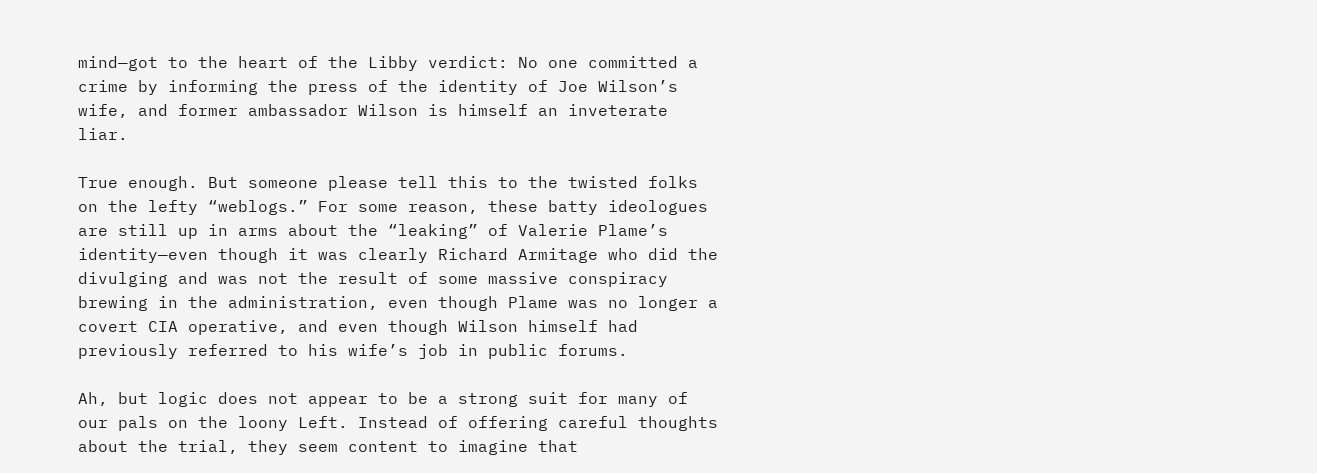mind—got to the heart of the Libby verdict: No one committed a crime by informing the press of the identity of Joe Wilson’s wife, and former ambassador Wilson is himself an inveterate liar.

True enough. But someone please tell this to the twisted folks on the lefty “weblogs.” For some reason, these batty ideologues are still up in arms about the “leaking” of Valerie Plame’s identity—even though it was clearly Richard Armitage who did the divulging and was not the result of some massive conspiracy brewing in the administration, even though Plame was no longer a covert CIA operative, and even though Wilson himself had previously referred to his wife’s job in public forums.

Ah, but logic does not appear to be a strong suit for many of our pals on the loony Left. Instead of offering careful thoughts about the trial, they seem content to imagine that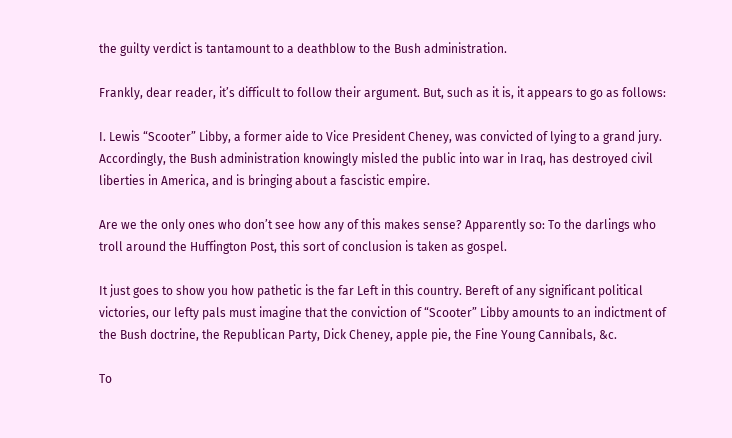the guilty verdict is tantamount to a deathblow to the Bush administration.

Frankly, dear reader, it’s difficult to follow their argument. But, such as it is, it appears to go as follows:

I. Lewis “Scooter” Libby, a former aide to Vice President Cheney, was convicted of lying to a grand jury. Accordingly, the Bush administration knowingly misled the public into war in Iraq, has destroyed civil liberties in America, and is bringing about a fascistic empire.

Are we the only ones who don’t see how any of this makes sense? Apparently so: To the darlings who troll around the Huffington Post, this sort of conclusion is taken as gospel.

It just goes to show you how pathetic is the far Left in this country. Bereft of any significant political victories, our lefty pals must imagine that the conviction of “Scooter” Libby amounts to an indictment of the Bush doctrine, the Republican Party, Dick Cheney, apple pie, the Fine Young Cannibals, &c.

To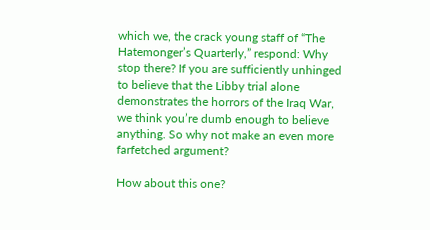which we, the crack young staff of “The Hatemonger’s Quarterly,” respond: Why stop there? If you are sufficiently unhinged to believe that the Libby trial alone demonstrates the horrors of the Iraq War, we think you’re dumb enough to believe anything. So why not make an even more farfetched argument?

How about this one?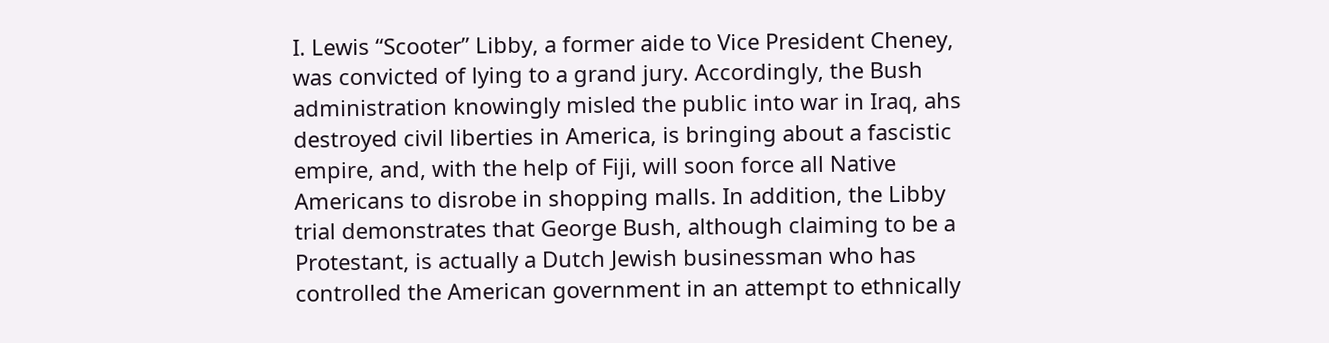I. Lewis “Scooter” Libby, a former aide to Vice President Cheney, was convicted of lying to a grand jury. Accordingly, the Bush administration knowingly misled the public into war in Iraq, ahs destroyed civil liberties in America, is bringing about a fascistic empire, and, with the help of Fiji, will soon force all Native Americans to disrobe in shopping malls. In addition, the Libby trial demonstrates that George Bush, although claiming to be a Protestant, is actually a Dutch Jewish businessman who has controlled the American government in an attempt to ethnically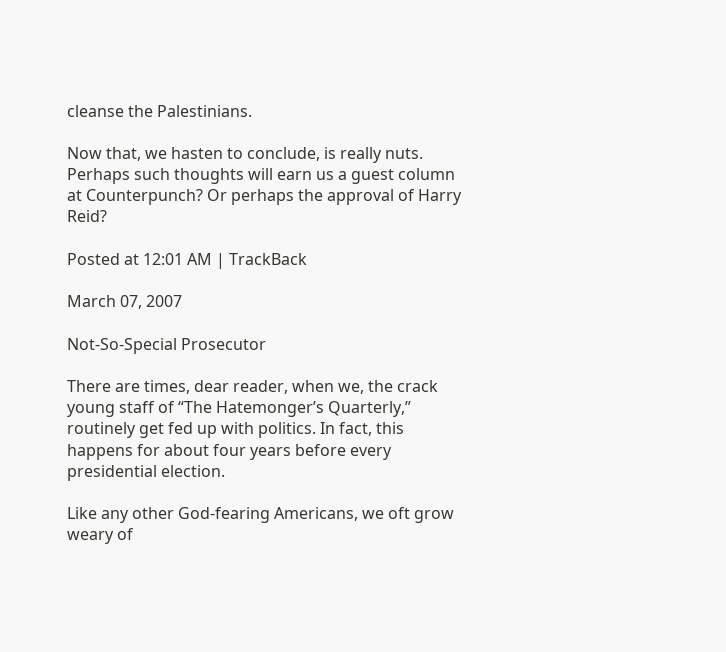cleanse the Palestinians.

Now that, we hasten to conclude, is really nuts. Perhaps such thoughts will earn us a guest column at Counterpunch? Or perhaps the approval of Harry Reid?

Posted at 12:01 AM | TrackBack

March 07, 2007

Not-So-Special Prosecutor

There are times, dear reader, when we, the crack young staff of “The Hatemonger’s Quarterly,” routinely get fed up with politics. In fact, this happens for about four years before every presidential election.

Like any other God-fearing Americans, we oft grow weary of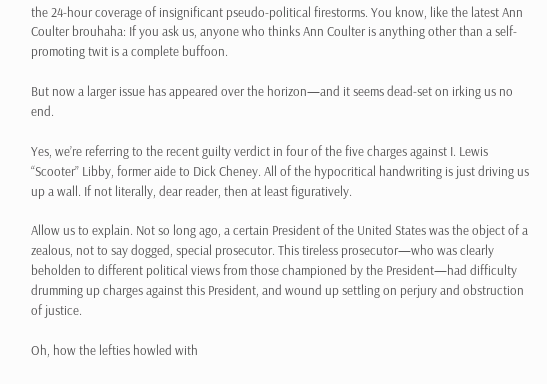the 24-hour coverage of insignificant pseudo-political firestorms. You know, like the latest Ann Coulter brouhaha: If you ask us, anyone who thinks Ann Coulter is anything other than a self-promoting twit is a complete buffoon.

But now a larger issue has appeared over the horizon—and it seems dead-set on irking us no end.

Yes, we’re referring to the recent guilty verdict in four of the five charges against I. Lewis “Scooter” Libby, former aide to Dick Cheney. All of the hypocritical handwriting is just driving us up a wall. If not literally, dear reader, then at least figuratively.

Allow us to explain. Not so long ago, a certain President of the United States was the object of a zealous, not to say dogged, special prosecutor. This tireless prosecutor—who was clearly beholden to different political views from those championed by the President—had difficulty drumming up charges against this President, and wound up settling on perjury and obstruction of justice.

Oh, how the lefties howled with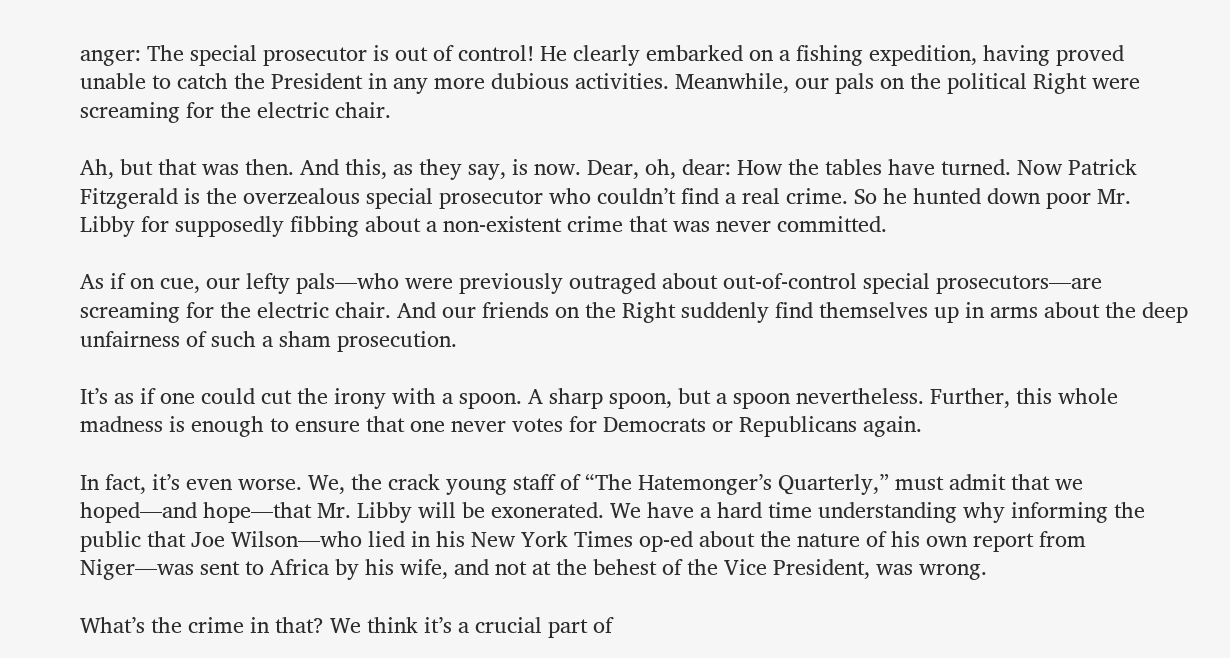anger: The special prosecutor is out of control! He clearly embarked on a fishing expedition, having proved unable to catch the President in any more dubious activities. Meanwhile, our pals on the political Right were screaming for the electric chair.

Ah, but that was then. And this, as they say, is now. Dear, oh, dear: How the tables have turned. Now Patrick Fitzgerald is the overzealous special prosecutor who couldn’t find a real crime. So he hunted down poor Mr. Libby for supposedly fibbing about a non-existent crime that was never committed.

As if on cue, our lefty pals—who were previously outraged about out-of-control special prosecutors—are screaming for the electric chair. And our friends on the Right suddenly find themselves up in arms about the deep unfairness of such a sham prosecution.

It’s as if one could cut the irony with a spoon. A sharp spoon, but a spoon nevertheless. Further, this whole madness is enough to ensure that one never votes for Democrats or Republicans again.

In fact, it’s even worse. We, the crack young staff of “The Hatemonger’s Quarterly,” must admit that we hoped—and hope—that Mr. Libby will be exonerated. We have a hard time understanding why informing the public that Joe Wilson—who lied in his New York Times op-ed about the nature of his own report from Niger—was sent to Africa by his wife, and not at the behest of the Vice President, was wrong.

What’s the crime in that? We think it’s a crucial part of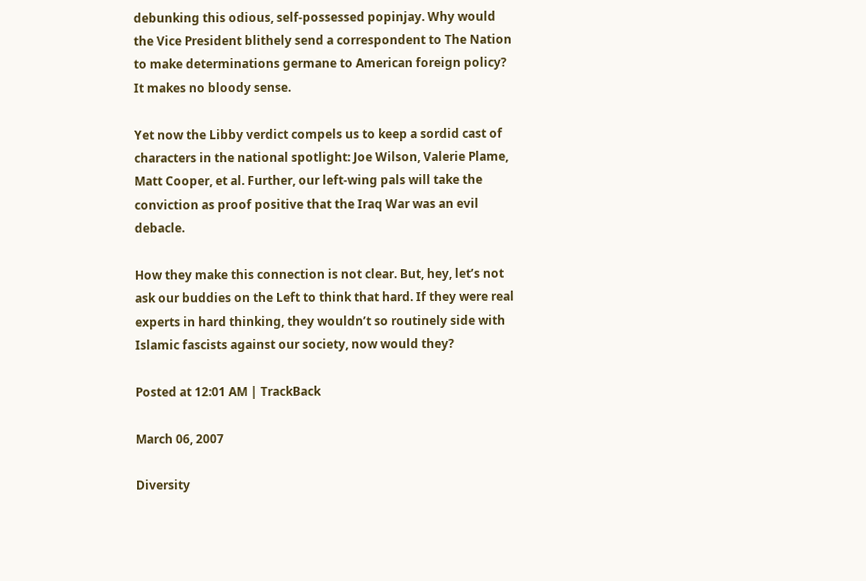debunking this odious, self-possessed popinjay. Why would the Vice President blithely send a correspondent to The Nation to make determinations germane to American foreign policy? It makes no bloody sense.

Yet now the Libby verdict compels us to keep a sordid cast of characters in the national spotlight: Joe Wilson, Valerie Plame, Matt Cooper, et al. Further, our left-wing pals will take the conviction as proof positive that the Iraq War was an evil debacle.

How they make this connection is not clear. But, hey, let’s not ask our buddies on the Left to think that hard. If they were real experts in hard thinking, they wouldn’t so routinely side with Islamic fascists against our society, now would they?

Posted at 12:01 AM | TrackBack

March 06, 2007

Diversity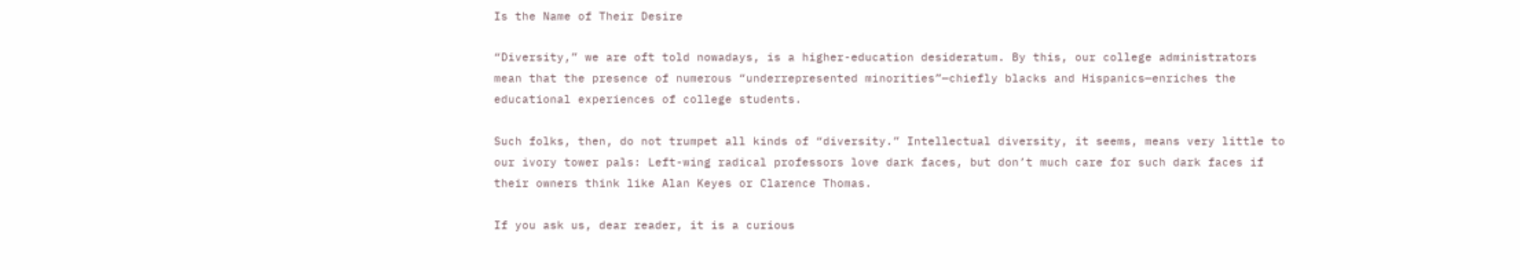Is the Name of Their Desire

“Diversity,” we are oft told nowadays, is a higher-education desideratum. By this, our college administrators mean that the presence of numerous “underrepresented minorities”—chiefly blacks and Hispanics—enriches the educational experiences of college students.

Such folks, then, do not trumpet all kinds of “diversity.” Intellectual diversity, it seems, means very little to our ivory tower pals: Left-wing radical professors love dark faces, but don’t much care for such dark faces if their owners think like Alan Keyes or Clarence Thomas.

If you ask us, dear reader, it is a curious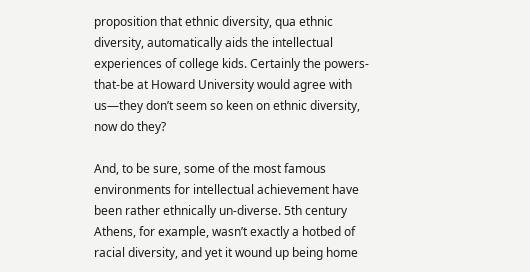proposition that ethnic diversity, qua ethnic diversity, automatically aids the intellectual experiences of college kids. Certainly the powers-that-be at Howard University would agree with us—they don’t seem so keen on ethnic diversity, now do they?

And, to be sure, some of the most famous environments for intellectual achievement have been rather ethnically un-diverse. 5th century Athens, for example, wasn’t exactly a hotbed of racial diversity, and yet it wound up being home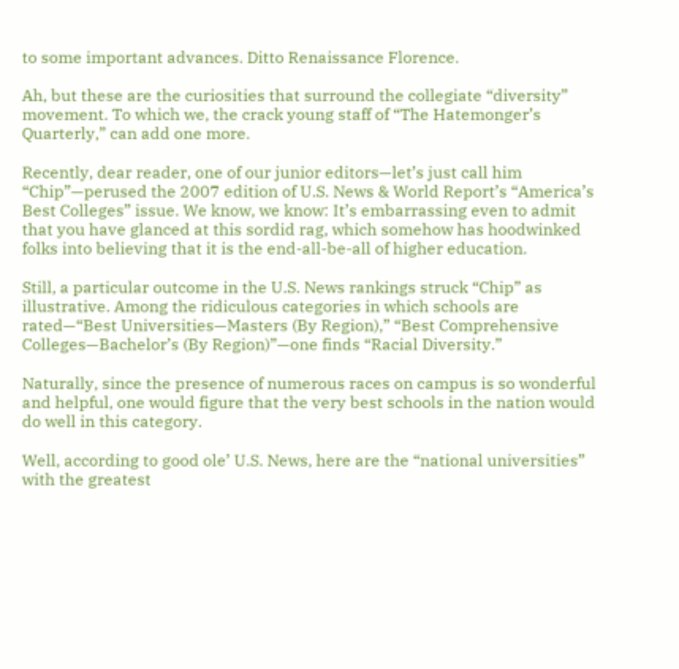to some important advances. Ditto Renaissance Florence.

Ah, but these are the curiosities that surround the collegiate “diversity” movement. To which we, the crack young staff of “The Hatemonger’s Quarterly,” can add one more.

Recently, dear reader, one of our junior editors—let’s just call him “Chip”—perused the 2007 edition of U.S. News & World Report’s “America’s Best Colleges” issue. We know, we know: It’s embarrassing even to admit that you have glanced at this sordid rag, which somehow has hoodwinked folks into believing that it is the end-all-be-all of higher education.

Still, a particular outcome in the U.S. News rankings struck “Chip” as illustrative. Among the ridiculous categories in which schools are rated—“Best Universities—Masters (By Region),” “Best Comprehensive Colleges—Bachelor’s (By Region)”—one finds “Racial Diversity.”

Naturally, since the presence of numerous races on campus is so wonderful and helpful, one would figure that the very best schools in the nation would do well in this category.

Well, according to good ole’ U.S. News, here are the “national universities” with the greatest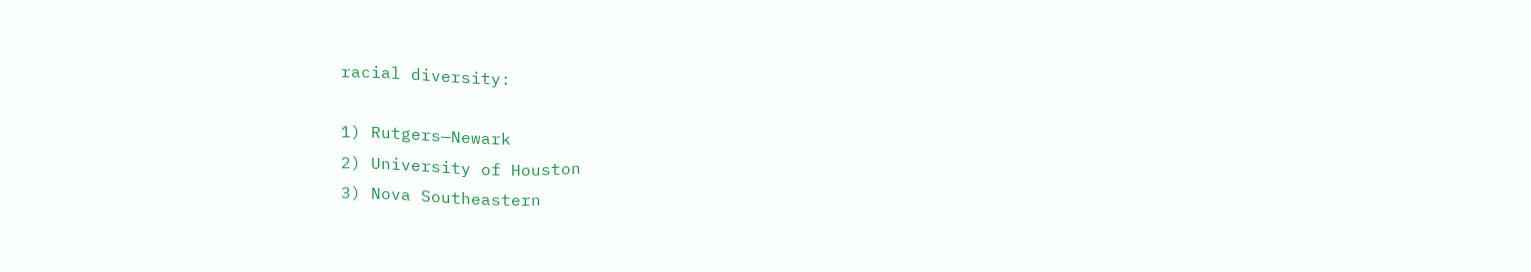racial diversity:

1) Rutgers—Newark
2) University of Houston
3) Nova Southeastern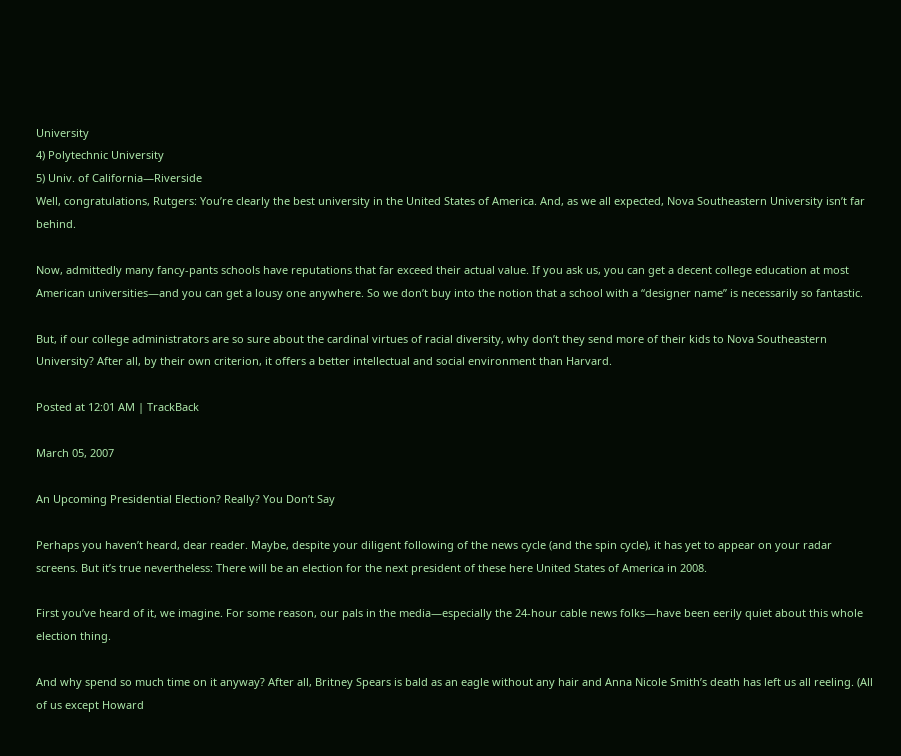University
4) Polytechnic University
5) Univ. of California—Riverside
Well, congratulations, Rutgers: You’re clearly the best university in the United States of America. And, as we all expected, Nova Southeastern University isn’t far behind.

Now, admittedly many fancy-pants schools have reputations that far exceed their actual value. If you ask us, you can get a decent college education at most American universities—and you can get a lousy one anywhere. So we don’t buy into the notion that a school with a “designer name” is necessarily so fantastic.

But, if our college administrators are so sure about the cardinal virtues of racial diversity, why don’t they send more of their kids to Nova Southeastern University? After all, by their own criterion, it offers a better intellectual and social environment than Harvard.

Posted at 12:01 AM | TrackBack

March 05, 2007

An Upcoming Presidential Election? Really? You Don’t Say

Perhaps you haven’t heard, dear reader. Maybe, despite your diligent following of the news cycle (and the spin cycle), it has yet to appear on your radar screens. But it’s true nevertheless: There will be an election for the next president of these here United States of America in 2008.

First you’ve heard of it, we imagine. For some reason, our pals in the media—especially the 24-hour cable news folks—have been eerily quiet about this whole election thing.

And why spend so much time on it anyway? After all, Britney Spears is bald as an eagle without any hair and Anna Nicole Smith’s death has left us all reeling. (All of us except Howard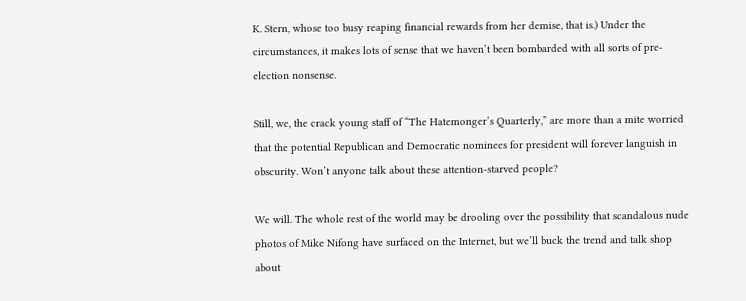K. Stern, whose too busy reaping financial rewards from her demise, that is.) Under the circumstances, it makes lots of sense that we haven’t been bombarded with all sorts of pre-election nonsense.

Still, we, the crack young staff of “The Hatemonger’s Quarterly,” are more than a mite worried that the potential Republican and Democratic nominees for president will forever languish in obscurity. Won’t anyone talk about these attention-starved people?

We will. The whole rest of the world may be drooling over the possibility that scandalous nude photos of Mike Nifong have surfaced on the Internet, but we’ll buck the trend and talk shop about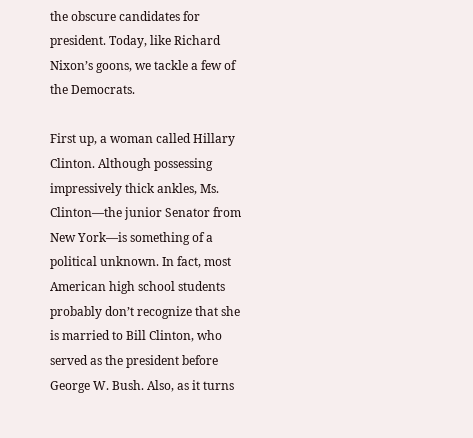the obscure candidates for president. Today, like Richard Nixon’s goons, we tackle a few of the Democrats.

First up, a woman called Hillary Clinton. Although possessing impressively thick ankles, Ms. Clinton—the junior Senator from New York—is something of a political unknown. In fact, most American high school students probably don’t recognize that she is married to Bill Clinton, who served as the president before George W. Bush. Also, as it turns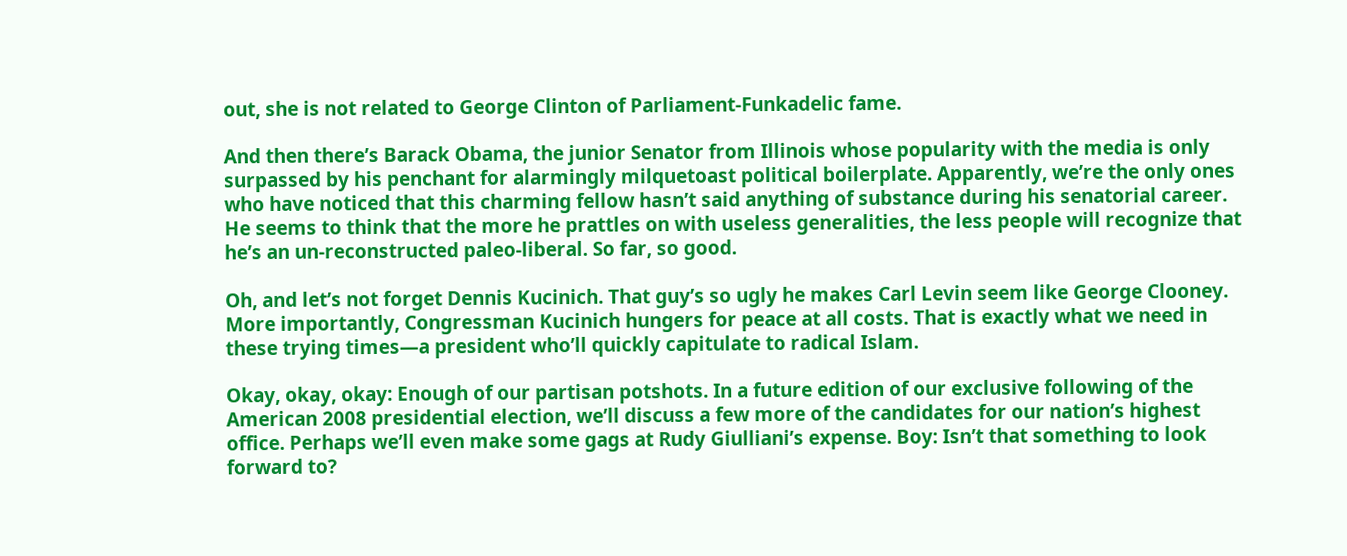out, she is not related to George Clinton of Parliament-Funkadelic fame.

And then there’s Barack Obama, the junior Senator from Illinois whose popularity with the media is only surpassed by his penchant for alarmingly milquetoast political boilerplate. Apparently, we’re the only ones who have noticed that this charming fellow hasn’t said anything of substance during his senatorial career. He seems to think that the more he prattles on with useless generalities, the less people will recognize that he’s an un-reconstructed paleo-liberal. So far, so good.

Oh, and let’s not forget Dennis Kucinich. That guy’s so ugly he makes Carl Levin seem like George Clooney. More importantly, Congressman Kucinich hungers for peace at all costs. That is exactly what we need in these trying times—a president who’ll quickly capitulate to radical Islam.

Okay, okay, okay: Enough of our partisan potshots. In a future edition of our exclusive following of the American 2008 presidential election, we’ll discuss a few more of the candidates for our nation’s highest office. Perhaps we’ll even make some gags at Rudy Giulliani’s expense. Boy: Isn’t that something to look forward to?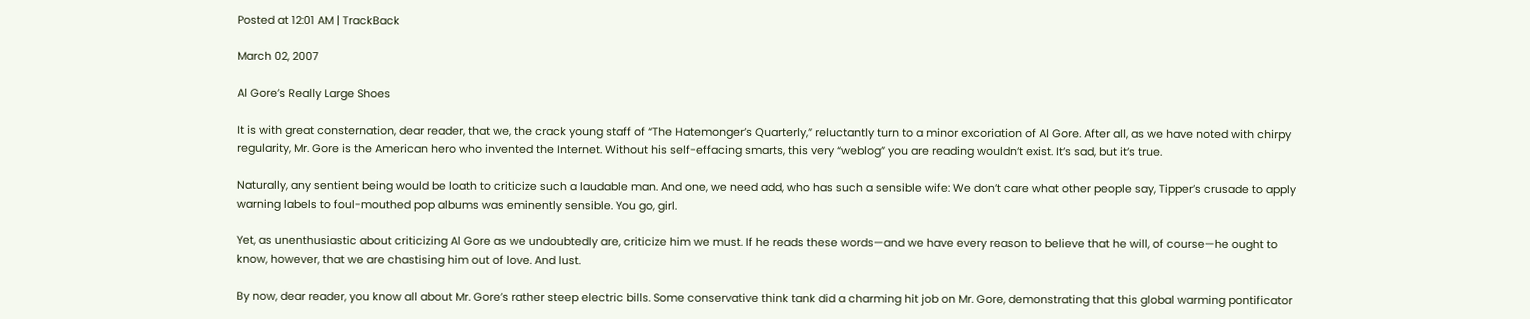Posted at 12:01 AM | TrackBack

March 02, 2007

Al Gore’s Really Large Shoes

It is with great consternation, dear reader, that we, the crack young staff of “The Hatemonger’s Quarterly,” reluctantly turn to a minor excoriation of Al Gore. After all, as we have noted with chirpy regularity, Mr. Gore is the American hero who invented the Internet. Without his self-effacing smarts, this very “weblog” you are reading wouldn’t exist. It’s sad, but it’s true.

Naturally, any sentient being would be loath to criticize such a laudable man. And one, we need add, who has such a sensible wife: We don’t care what other people say, Tipper’s crusade to apply warning labels to foul-mouthed pop albums was eminently sensible. You go, girl.

Yet, as unenthusiastic about criticizing Al Gore as we undoubtedly are, criticize him we must. If he reads these words—and we have every reason to believe that he will, of course—he ought to know, however, that we are chastising him out of love. And lust.

By now, dear reader, you know all about Mr. Gore’s rather steep electric bills. Some conservative think tank did a charming hit job on Mr. Gore, demonstrating that this global warming pontificator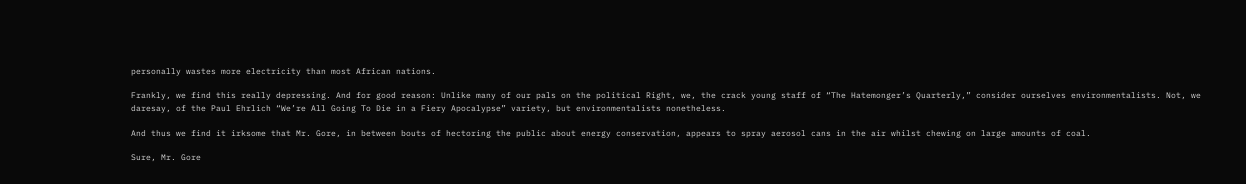personally wastes more electricity than most African nations.

Frankly, we find this really depressing. And for good reason: Unlike many of our pals on the political Right, we, the crack young staff of “The Hatemonger’s Quarterly,” consider ourselves environmentalists. Not, we daresay, of the Paul Ehrlich “We’re All Going To Die in a Fiery Apocalypse” variety, but environmentalists nonetheless.

And thus we find it irksome that Mr. Gore, in between bouts of hectoring the public about energy conservation, appears to spray aerosol cans in the air whilst chewing on large amounts of coal.

Sure, Mr. Gore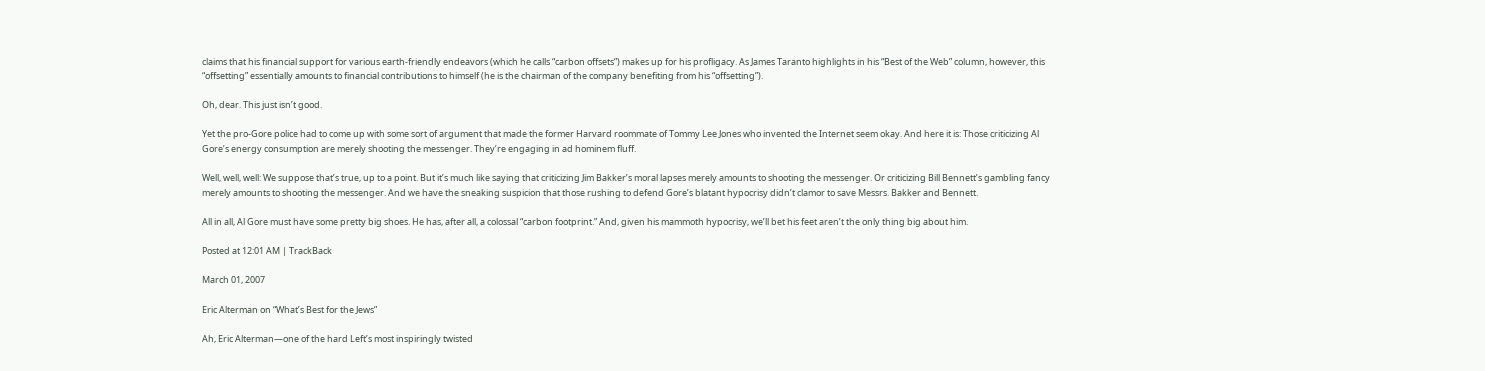claims that his financial support for various earth-friendly endeavors (which he calls “carbon offsets”) makes up for his profligacy. As James Taranto highlights in his “Best of the Web” column, however, this “offsetting” essentially amounts to financial contributions to himself (he is the chairman of the company benefiting from his “offsetting”).

Oh, dear. This just isn’t good.

Yet the pro-Gore police had to come up with some sort of argument that made the former Harvard roommate of Tommy Lee Jones who invented the Internet seem okay. And here it is: Those criticizing Al Gore’s energy consumption are merely shooting the messenger. They’re engaging in ad hominem fluff.

Well, well, well: We suppose that’s true, up to a point. But it’s much like saying that criticizing Jim Bakker’s moral lapses merely amounts to shooting the messenger. Or criticizing Bill Bennett’s gambling fancy merely amounts to shooting the messenger. And we have the sneaking suspicion that those rushing to defend Gore’s blatant hypocrisy didn’t clamor to save Messrs. Bakker and Bennett.

All in all, Al Gore must have some pretty big shoes. He has, after all, a colossal “carbon footprint.” And, given his mammoth hypocrisy, we’ll bet his feet aren’t the only thing big about him.

Posted at 12:01 AM | TrackBack

March 01, 2007

Eric Alterman on “What’s Best for the Jews”

Ah, Eric Alterman—one of the hard Left’s most inspiringly twisted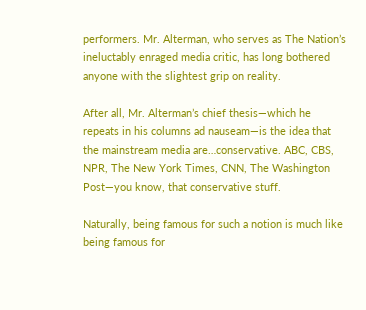performers. Mr. Alterman, who serves as The Nation’s ineluctably enraged media critic, has long bothered anyone with the slightest grip on reality.

After all, Mr. Alterman’s chief thesis—which he repeats in his columns ad nauseam—is the idea that the mainstream media are…conservative. ABC, CBS, NPR, The New York Times, CNN, The Washington Post—you know, that conservative stuff.

Naturally, being famous for such a notion is much like being famous for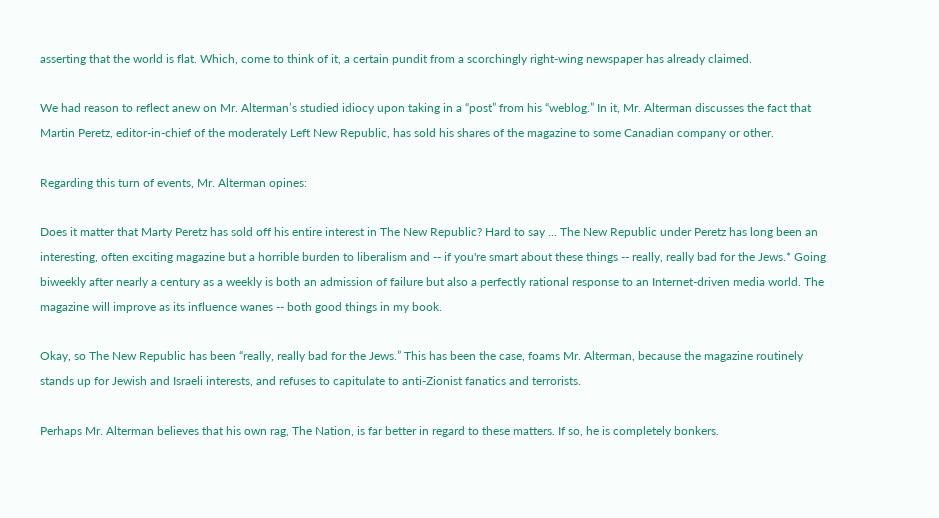asserting that the world is flat. Which, come to think of it, a certain pundit from a scorchingly right-wing newspaper has already claimed.

We had reason to reflect anew on Mr. Alterman’s studied idiocy upon taking in a “post” from his “weblog.” In it, Mr. Alterman discusses the fact that Martin Peretz, editor-in-chief of the moderately Left New Republic, has sold his shares of the magazine to some Canadian company or other.

Regarding this turn of events, Mr. Alterman opines:

Does it matter that Marty Peretz has sold off his entire interest in The New Republic? Hard to say ... The New Republic under Peretz has long been an interesting, often exciting magazine but a horrible burden to liberalism and -- if you're smart about these things -- really, really bad for the Jews.* Going biweekly after nearly a century as a weekly is both an admission of failure but also a perfectly rational response to an Internet-driven media world. The magazine will improve as its influence wanes -- both good things in my book.

Okay, so The New Republic has been “really, really bad for the Jews.” This has been the case, foams Mr. Alterman, because the magazine routinely stands up for Jewish and Israeli interests, and refuses to capitulate to anti-Zionist fanatics and terrorists.

Perhaps Mr. Alterman believes that his own rag, The Nation, is far better in regard to these matters. If so, he is completely bonkers.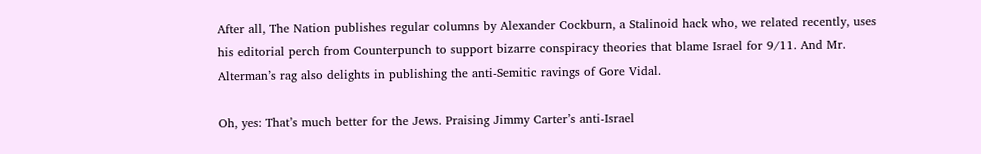After all, The Nation publishes regular columns by Alexander Cockburn, a Stalinoid hack who, we related recently, uses his editorial perch from Counterpunch to support bizarre conspiracy theories that blame Israel for 9/11. And Mr. Alterman’s rag also delights in publishing the anti-Semitic ravings of Gore Vidal.

Oh, yes: That’s much better for the Jews. Praising Jimmy Carter’s anti-Israel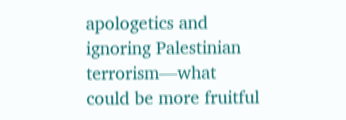apologetics and ignoring Palestinian terrorism—what could be more fruitful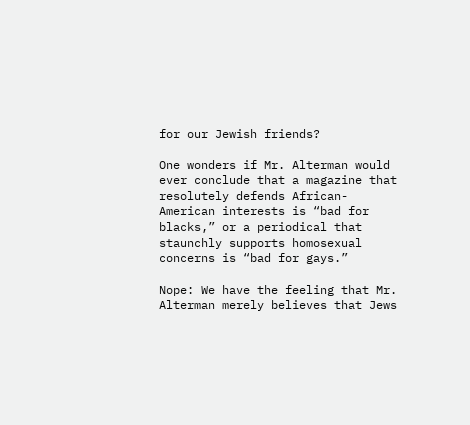for our Jewish friends?

One wonders if Mr. Alterman would ever conclude that a magazine that resolutely defends African-American interests is “bad for blacks,” or a periodical that staunchly supports homosexual concerns is “bad for gays.”

Nope: We have the feeling that Mr. Alterman merely believes that Jews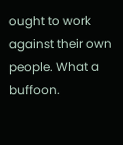ought to work against their own people. What a buffoon.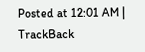Posted at 12:01 AM | TrackBack